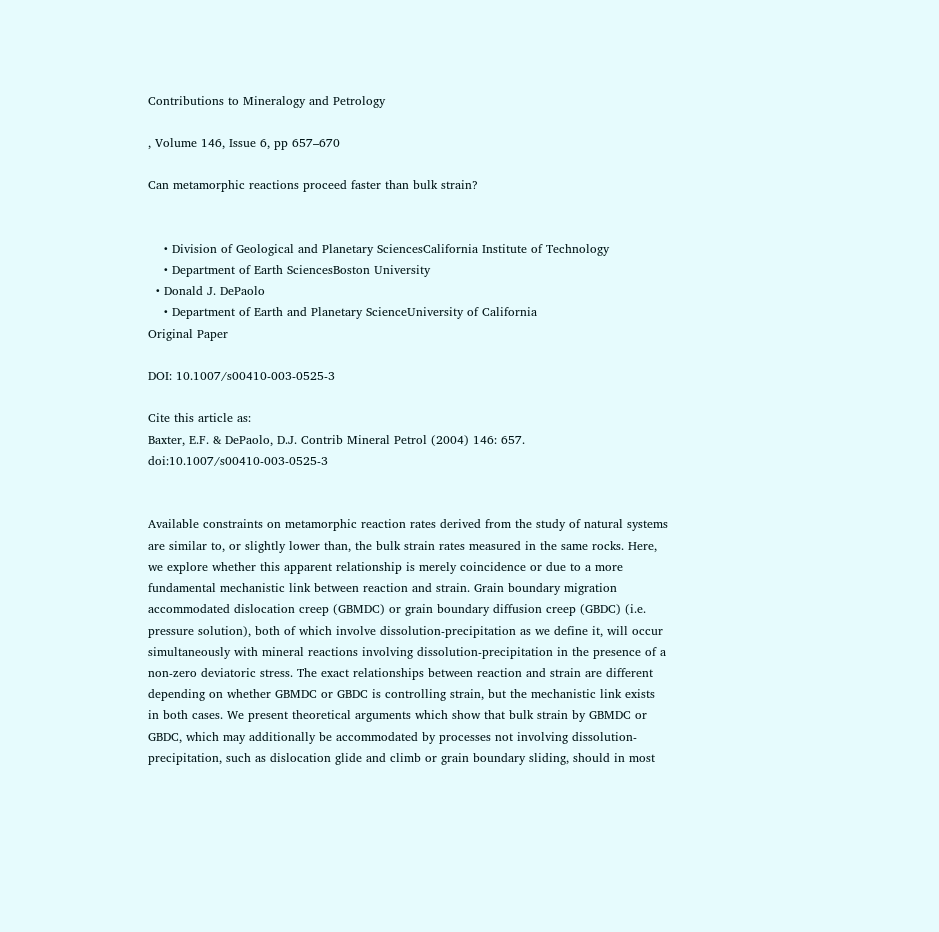Contributions to Mineralogy and Petrology

, Volume 146, Issue 6, pp 657–670

Can metamorphic reactions proceed faster than bulk strain?


    • Division of Geological and Planetary SciencesCalifornia Institute of Technology
    • Department of Earth SciencesBoston University
  • Donald J. DePaolo
    • Department of Earth and Planetary ScienceUniversity of California
Original Paper

DOI: 10.1007/s00410-003-0525-3

Cite this article as:
Baxter, E.F. & DePaolo, D.J. Contrib Mineral Petrol (2004) 146: 657. doi:10.1007/s00410-003-0525-3


Available constraints on metamorphic reaction rates derived from the study of natural systems are similar to, or slightly lower than, the bulk strain rates measured in the same rocks. Here, we explore whether this apparent relationship is merely coincidence or due to a more fundamental mechanistic link between reaction and strain. Grain boundary migration accommodated dislocation creep (GBMDC) or grain boundary diffusion creep (GBDC) (i.e. pressure solution), both of which involve dissolution-precipitation as we define it, will occur simultaneously with mineral reactions involving dissolution-precipitation in the presence of a non-zero deviatoric stress. The exact relationships between reaction and strain are different depending on whether GBMDC or GBDC is controlling strain, but the mechanistic link exists in both cases. We present theoretical arguments which show that bulk strain by GBMDC or GBDC, which may additionally be accommodated by processes not involving dissolution-precipitation, such as dislocation glide and climb or grain boundary sliding, should in most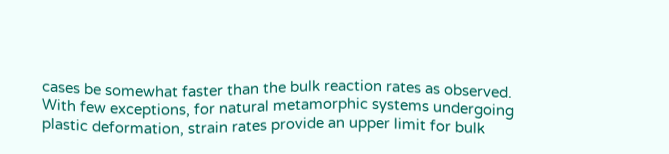cases be somewhat faster than the bulk reaction rates as observed. With few exceptions, for natural metamorphic systems undergoing plastic deformation, strain rates provide an upper limit for bulk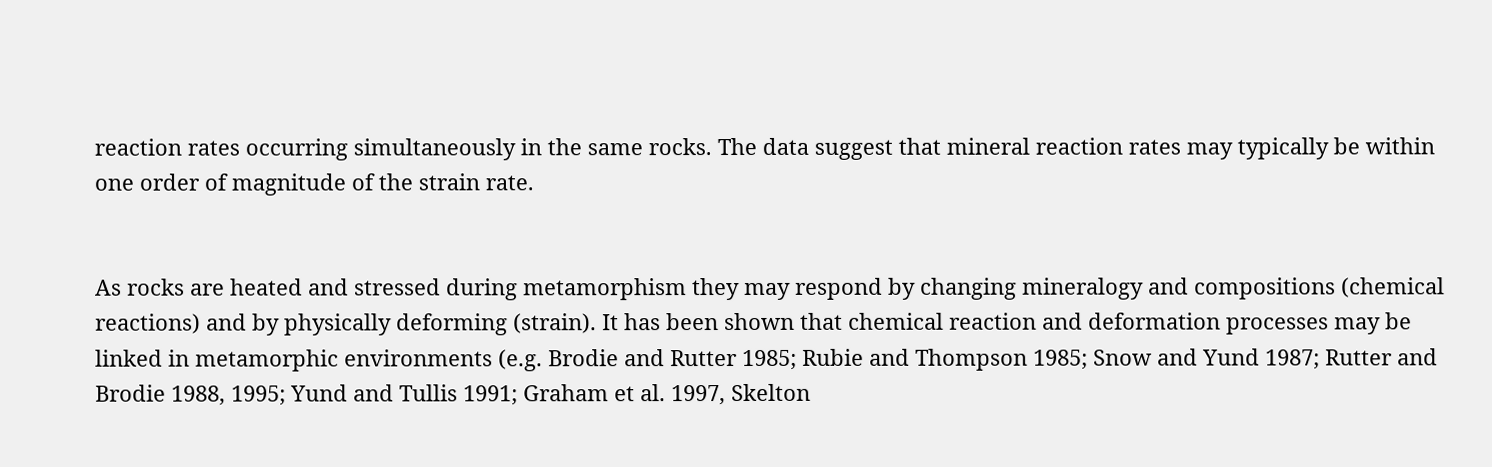reaction rates occurring simultaneously in the same rocks. The data suggest that mineral reaction rates may typically be within one order of magnitude of the strain rate.


As rocks are heated and stressed during metamorphism they may respond by changing mineralogy and compositions (chemical reactions) and by physically deforming (strain). It has been shown that chemical reaction and deformation processes may be linked in metamorphic environments (e.g. Brodie and Rutter 1985; Rubie and Thompson 1985; Snow and Yund 1987; Rutter and Brodie 1988, 1995; Yund and Tullis 1991; Graham et al. 1997, Skelton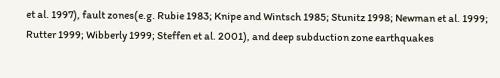et al. 1997), fault zones(e.g. Rubie 1983; Knipe and Wintsch 1985; Stunitz 1998; Newman et al. 1999; Rutter 1999; Wibberly 1999; Steffen et al. 2001), and deep subduction zone earthquakes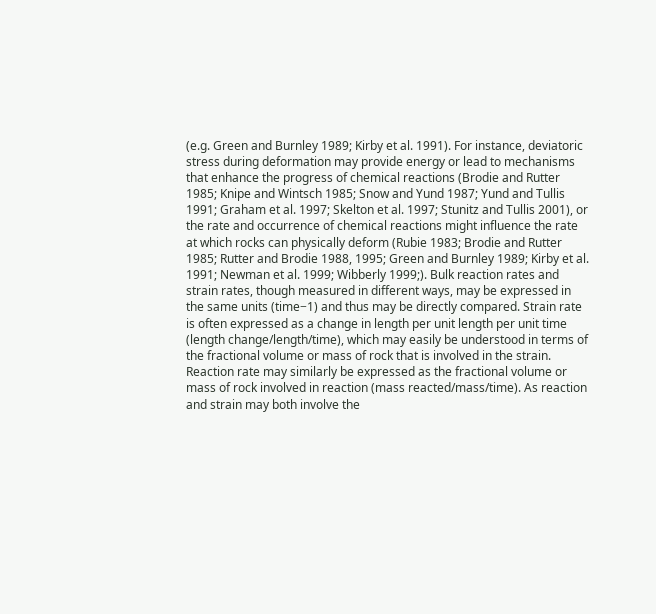(e.g. Green and Burnley 1989; Kirby et al. 1991). For instance, deviatoric stress during deformation may provide energy or lead to mechanisms that enhance the progress of chemical reactions (Brodie and Rutter 1985; Knipe and Wintsch 1985; Snow and Yund 1987; Yund and Tullis 1991; Graham et al. 1997; Skelton et al. 1997; Stunitz and Tullis 2001), or the rate and occurrence of chemical reactions might influence the rate at which rocks can physically deform (Rubie 1983; Brodie and Rutter 1985; Rutter and Brodie 1988, 1995; Green and Burnley 1989; Kirby et al. 1991; Newman et al. 1999; Wibberly 1999;). Bulk reaction rates and strain rates, though measured in different ways, may be expressed in the same units (time−1) and thus may be directly compared. Strain rate is often expressed as a change in length per unit length per unit time (length change/length/time), which may easily be understood in terms of the fractional volume or mass of rock that is involved in the strain. Reaction rate may similarly be expressed as the fractional volume or mass of rock involved in reaction (mass reacted/mass/time). As reaction and strain may both involve the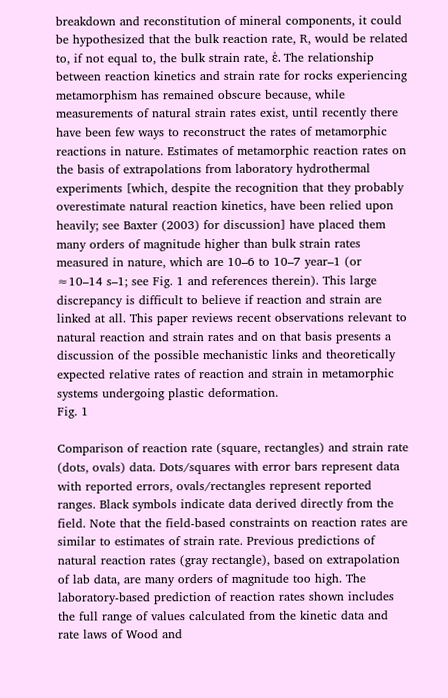breakdown and reconstitution of mineral components, it could be hypothesized that the bulk reaction rate, R, would be related to, if not equal to, the bulk strain rate, ε̇. The relationship between reaction kinetics and strain rate for rocks experiencing metamorphism has remained obscure because, while measurements of natural strain rates exist, until recently there have been few ways to reconstruct the rates of metamorphic reactions in nature. Estimates of metamorphic reaction rates on the basis of extrapolations from laboratory hydrothermal experiments [which, despite the recognition that they probably overestimate natural reaction kinetics, have been relied upon heavily; see Baxter (2003) for discussion] have placed them many orders of magnitude higher than bulk strain rates measured in nature, which are 10–6 to 10–7 year–1 (or ≈10–14 s–1; see Fig. 1 and references therein). This large discrepancy is difficult to believe if reaction and strain are linked at all. This paper reviews recent observations relevant to natural reaction and strain rates and on that basis presents a discussion of the possible mechanistic links and theoretically expected relative rates of reaction and strain in metamorphic systems undergoing plastic deformation.
Fig. 1

Comparison of reaction rate (square, rectangles) and strain rate (dots, ovals) data. Dots/squares with error bars represent data with reported errors, ovals/rectangles represent reported ranges. Black symbols indicate data derived directly from the field. Note that the field-based constraints on reaction rates are similar to estimates of strain rate. Previous predictions of natural reaction rates (gray rectangle), based on extrapolation of lab data, are many orders of magnitude too high. The laboratory-based prediction of reaction rates shown includes the full range of values calculated from the kinetic data and rate laws of Wood and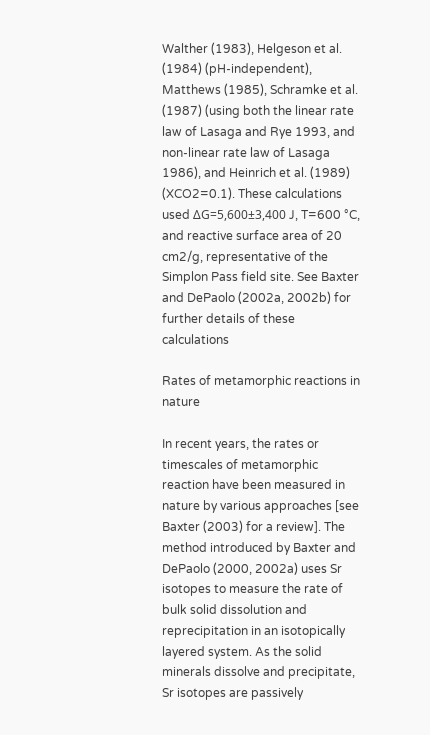Walther (1983), Helgeson et al. (1984) (pH-independent), Matthews (1985), Schramke et al. (1987) (using both the linear rate law of Lasaga and Rye 1993, and non-linear rate law of Lasaga 1986), and Heinrich et al. (1989) (XCO2=0.1). These calculations used ΔG=5,600±3,400 J, T=600 °C, and reactive surface area of 20 cm2/g, representative of the Simplon Pass field site. See Baxter and DePaolo (2002a, 2002b) for further details of these calculations

Rates of metamorphic reactions in nature

In recent years, the rates or timescales of metamorphic reaction have been measured in nature by various approaches [see Baxter (2003) for a review]. The method introduced by Baxter and DePaolo (2000, 2002a) uses Sr isotopes to measure the rate of bulk solid dissolution and reprecipitation in an isotopically layered system. As the solid minerals dissolve and precipitate, Sr isotopes are passively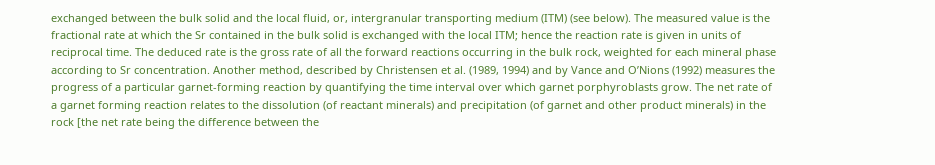exchanged between the bulk solid and the local fluid, or, intergranular transporting medium (ITM) (see below). The measured value is the fractional rate at which the Sr contained in the bulk solid is exchanged with the local ITM; hence the reaction rate is given in units of reciprocal time. The deduced rate is the gross rate of all the forward reactions occurring in the bulk rock, weighted for each mineral phase according to Sr concentration. Another method, described by Christensen et al. (1989, 1994) and by Vance and O’Nions (1992) measures the progress of a particular garnet-forming reaction by quantifying the time interval over which garnet porphyroblasts grow. The net rate of a garnet forming reaction relates to the dissolution (of reactant minerals) and precipitation (of garnet and other product minerals) in the rock [the net rate being the difference between the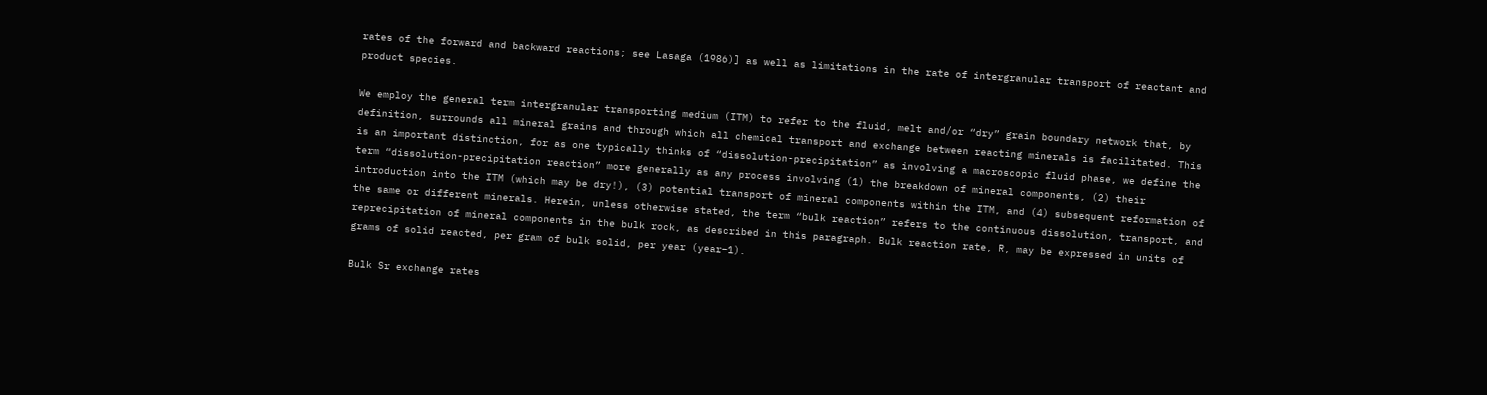rates of the forward and backward reactions; see Lasaga (1986)] as well as limitations in the rate of intergranular transport of reactant and product species.

We employ the general term intergranular transporting medium (ITM) to refer to the fluid, melt and/or “dry” grain boundary network that, by definition, surrounds all mineral grains and through which all chemical transport and exchange between reacting minerals is facilitated. This is an important distinction, for as one typically thinks of “dissolution-precipitation” as involving a macroscopic fluid phase, we define the term “dissolution-precipitation reaction” more generally as any process involving (1) the breakdown of mineral components, (2) their introduction into the ITM (which may be dry!), (3) potential transport of mineral components within the ITM, and (4) subsequent reformation of the same or different minerals. Herein, unless otherwise stated, the term “bulk reaction” refers to the continuous dissolution, transport, and reprecipitation of mineral components in the bulk rock, as described in this paragraph. Bulk reaction rate, R, may be expressed in units of grams of solid reacted, per gram of bulk solid, per year (year–1).

Bulk Sr exchange rates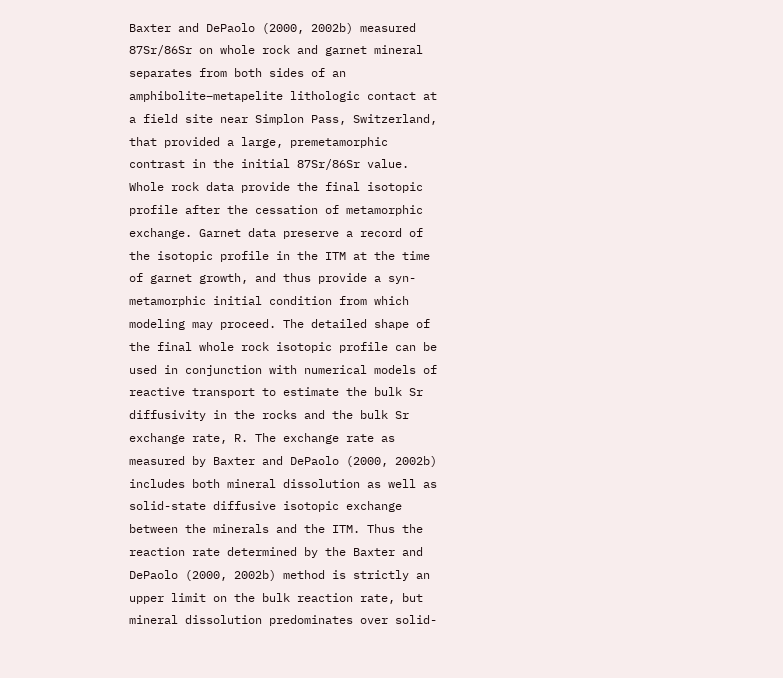Baxter and DePaolo (2000, 2002b) measured 87Sr/86Sr on whole rock and garnet mineral separates from both sides of an amphibolite–metapelite lithologic contact at a field site near Simplon Pass, Switzerland, that provided a large, premetamorphic contrast in the initial 87Sr/86Sr value. Whole rock data provide the final isotopic profile after the cessation of metamorphic exchange. Garnet data preserve a record of the isotopic profile in the ITM at the time of garnet growth, and thus provide a syn-metamorphic initial condition from which modeling may proceed. The detailed shape of the final whole rock isotopic profile can be used in conjunction with numerical models of reactive transport to estimate the bulk Sr diffusivity in the rocks and the bulk Sr exchange rate, R. The exchange rate as measured by Baxter and DePaolo (2000, 2002b) includes both mineral dissolution as well as solid-state diffusive isotopic exchange between the minerals and the ITM. Thus the reaction rate determined by the Baxter and DePaolo (2000, 2002b) method is strictly an upper limit on the bulk reaction rate, but mineral dissolution predominates over solid-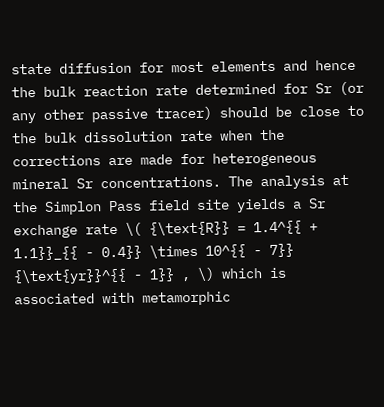state diffusion for most elements and hence the bulk reaction rate determined for Sr (or any other passive tracer) should be close to the bulk dissolution rate when the corrections are made for heterogeneous mineral Sr concentrations. The analysis at the Simplon Pass field site yields a Sr exchange rate \( {\text{R}} = 1.4^{{ + 1.1}}_{{ - 0.4}} \times 10^{{ - 7}} {\text{yr}}^{{ - 1}} , \) which is associated with metamorphic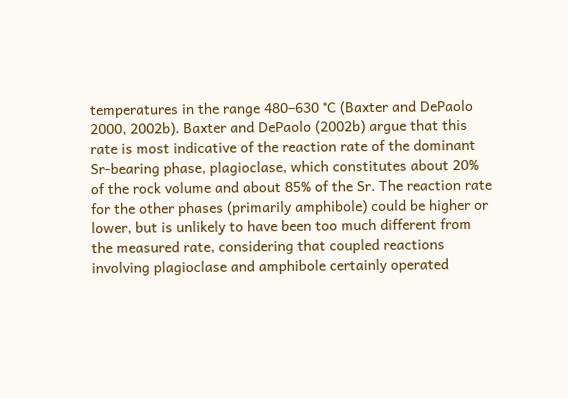temperatures in the range 480–630 °C (Baxter and DePaolo 2000, 2002b). Baxter and DePaolo (2002b) argue that this rate is most indicative of the reaction rate of the dominant Sr-bearing phase, plagioclase, which constitutes about 20% of the rock volume and about 85% of the Sr. The reaction rate for the other phases (primarily amphibole) could be higher or lower, but is unlikely to have been too much different from the measured rate, considering that coupled reactions involving plagioclase and amphibole certainly operated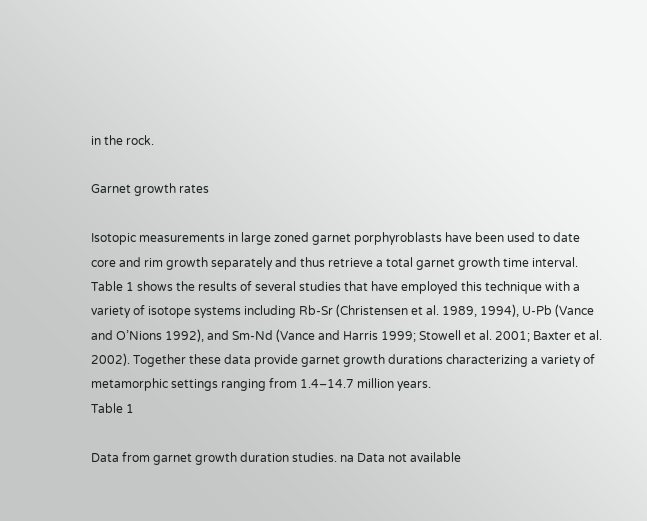in the rock.

Garnet growth rates

Isotopic measurements in large zoned garnet porphyroblasts have been used to date core and rim growth separately and thus retrieve a total garnet growth time interval. Table 1 shows the results of several studies that have employed this technique with a variety of isotope systems including Rb-Sr (Christensen et al. 1989, 1994), U-Pb (Vance and O’Nions 1992), and Sm-Nd (Vance and Harris 1999; Stowell et al. 2001; Baxter et al. 2002). Together these data provide garnet growth durations characterizing a variety of metamorphic settings ranging from 1.4–14.7 million years.
Table 1

Data from garnet growth duration studies. na Data not available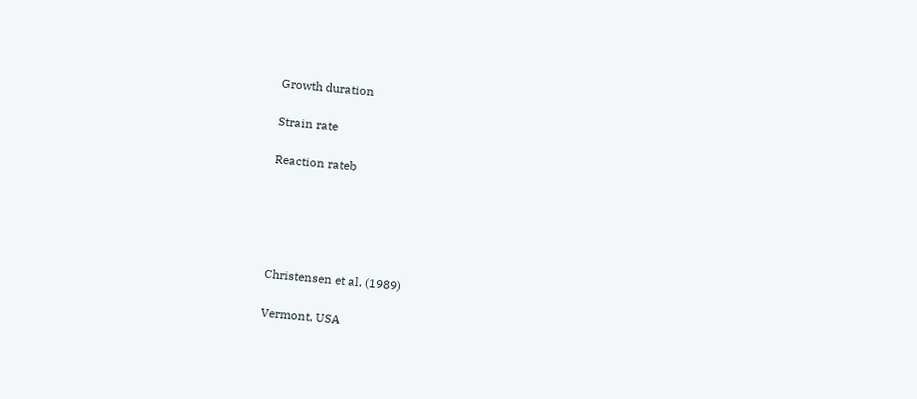Growth duration

Strain rate

Reaction rateb





Christensen et al. (1989)

Vermont, USA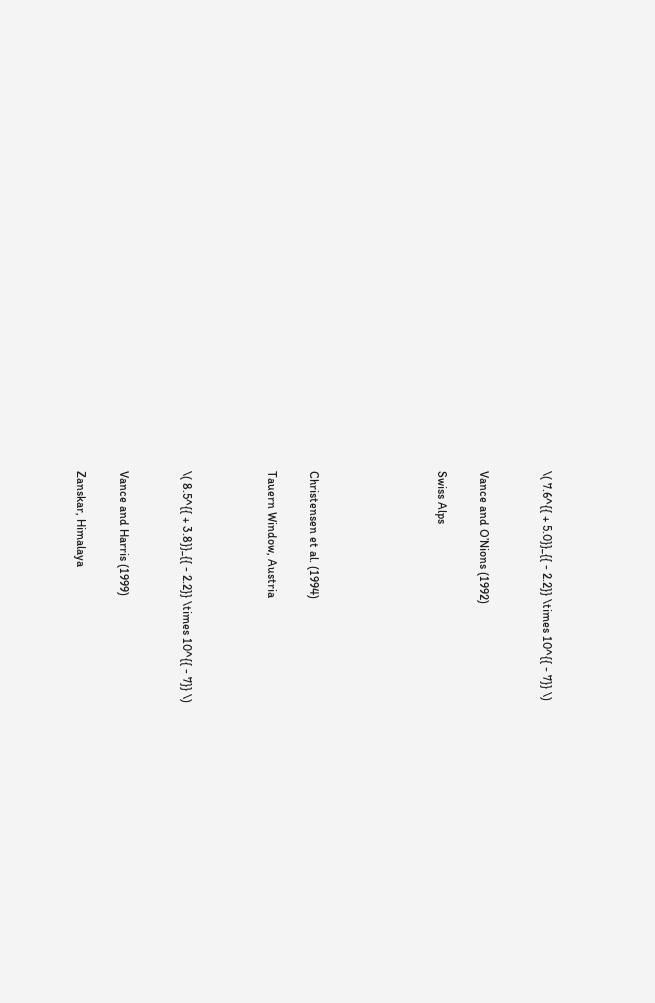\( 7.6^{{ + 5.0}}_{{ - 2.2}} \times 10^{{ - 7}} \)


Vance and O’Nions (1992)

Swiss Alps





Christensen et al. (1994)

Tauern Window, Austria



\( 8.5^{{ + 3.8}}_{{ - 2.2}} \times 10^{{ - 7}} \)


Vance and Harris (1999)

Zanskar, Himalaya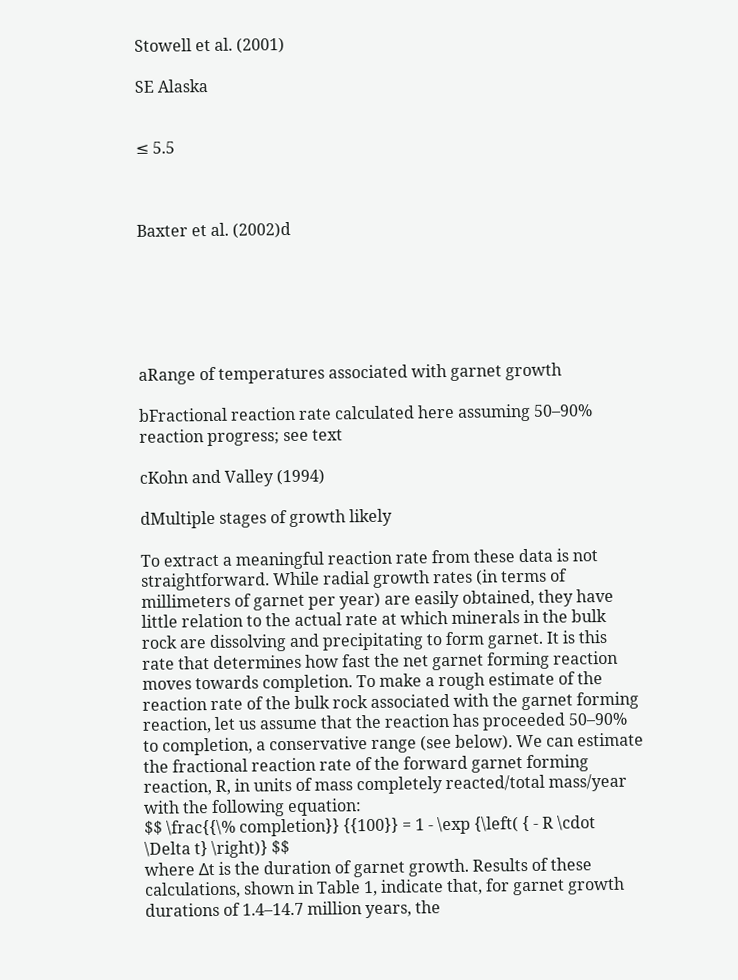Stowell et al. (2001)

SE Alaska


≤ 5.5



Baxter et al. (2002)d






aRange of temperatures associated with garnet growth

bFractional reaction rate calculated here assuming 50–90% reaction progress; see text

cKohn and Valley (1994)

dMultiple stages of growth likely

To extract a meaningful reaction rate from these data is not straightforward. While radial growth rates (in terms of millimeters of garnet per year) are easily obtained, they have little relation to the actual rate at which minerals in the bulk rock are dissolving and precipitating to form garnet. It is this rate that determines how fast the net garnet forming reaction moves towards completion. To make a rough estimate of the reaction rate of the bulk rock associated with the garnet forming reaction, let us assume that the reaction has proceeded 50–90% to completion, a conservative range (see below). We can estimate the fractional reaction rate of the forward garnet forming reaction, R, in units of mass completely reacted/total mass/year with the following equation:
$$ \frac{{\% completion}} {{100}} = 1 - \exp {\left( { - R \cdot \Delta t} \right)} $$
where Δt is the duration of garnet growth. Results of these calculations, shown in Table 1, indicate that, for garnet growth durations of 1.4–14.7 million years, the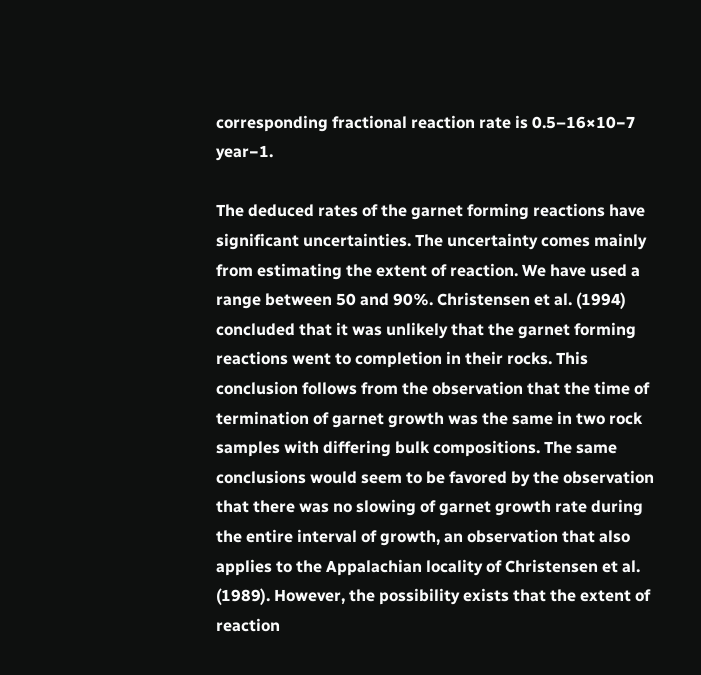corresponding fractional reaction rate is 0.5–16×10−7 year−1.

The deduced rates of the garnet forming reactions have significant uncertainties. The uncertainty comes mainly from estimating the extent of reaction. We have used a range between 50 and 90%. Christensen et al. (1994) concluded that it was unlikely that the garnet forming reactions went to completion in their rocks. This conclusion follows from the observation that the time of termination of garnet growth was the same in two rock samples with differing bulk compositions. The same conclusions would seem to be favored by the observation that there was no slowing of garnet growth rate during the entire interval of growth, an observation that also applies to the Appalachian locality of Christensen et al. (1989). However, the possibility exists that the extent of reaction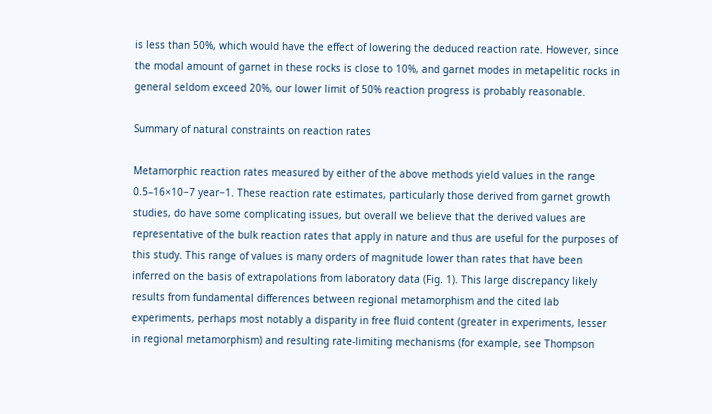is less than 50%, which would have the effect of lowering the deduced reaction rate. However, since the modal amount of garnet in these rocks is close to 10%, and garnet modes in metapelitic rocks in general seldom exceed 20%, our lower limit of 50% reaction progress is probably reasonable.

Summary of natural constraints on reaction rates

Metamorphic reaction rates measured by either of the above methods yield values in the range 0.5–16×10−7 year−1. These reaction rate estimates, particularly those derived from garnet growth studies, do have some complicating issues, but overall we believe that the derived values are representative of the bulk reaction rates that apply in nature and thus are useful for the purposes of this study. This range of values is many orders of magnitude lower than rates that have been inferred on the basis of extrapolations from laboratory data (Fig. 1). This large discrepancy likely results from fundamental differences between regional metamorphism and the cited lab experiments, perhaps most notably a disparity in free fluid content (greater in experiments, lesser in regional metamorphism) and resulting rate-limiting mechanisms (for example, see Thompson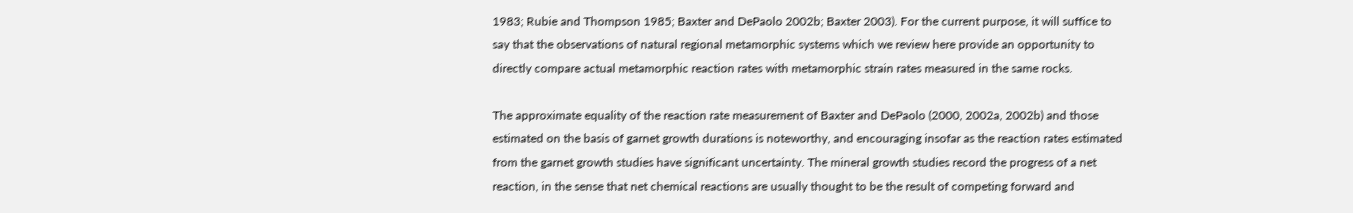1983; Rubie and Thompson 1985; Baxter and DePaolo 2002b; Baxter 2003). For the current purpose, it will suffice to say that the observations of natural regional metamorphic systems which we review here provide an opportunity to directly compare actual metamorphic reaction rates with metamorphic strain rates measured in the same rocks.

The approximate equality of the reaction rate measurement of Baxter and DePaolo (2000, 2002a, 2002b) and those estimated on the basis of garnet growth durations is noteworthy, and encouraging insofar as the reaction rates estimated from the garnet growth studies have significant uncertainty. The mineral growth studies record the progress of a net reaction, in the sense that net chemical reactions are usually thought to be the result of competing forward and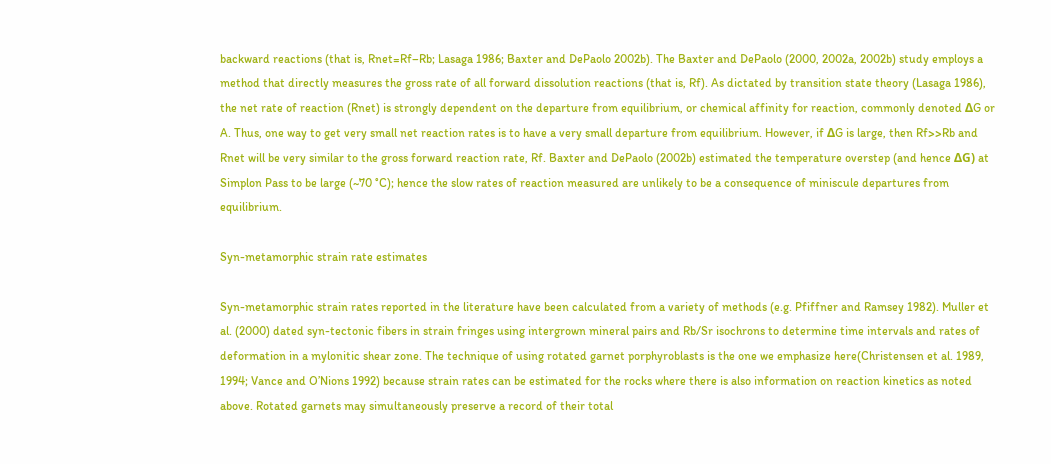backward reactions (that is, Rnet=Rf–Rb; Lasaga 1986; Baxter and DePaolo 2002b). The Baxter and DePaolo (2000, 2002a, 2002b) study employs a method that directly measures the gross rate of all forward dissolution reactions (that is, Rf). As dictated by transition state theory (Lasaga 1986), the net rate of reaction (Rnet) is strongly dependent on the departure from equilibrium, or chemical affinity for reaction, commonly denoted ΔG or A. Thus, one way to get very small net reaction rates is to have a very small departure from equilibrium. However, if ΔG is large, then Rf>>Rb and Rnet will be very similar to the gross forward reaction rate, Rf. Baxter and DePaolo (2002b) estimated the temperature overstep (and hence ΔG) at Simplon Pass to be large (~70 °C); hence the slow rates of reaction measured are unlikely to be a consequence of miniscule departures from equilibrium.

Syn-metamorphic strain rate estimates

Syn-metamorphic strain rates reported in the literature have been calculated from a variety of methods (e.g. Pfiffner and Ramsey 1982). Muller et al. (2000) dated syn-tectonic fibers in strain fringes using intergrown mineral pairs and Rb/Sr isochrons to determine time intervals and rates of deformation in a mylonitic shear zone. The technique of using rotated garnet porphyroblasts is the one we emphasize here(Christensen et al. 1989, 1994; Vance and O’Nions 1992) because strain rates can be estimated for the rocks where there is also information on reaction kinetics as noted above. Rotated garnets may simultaneously preserve a record of their total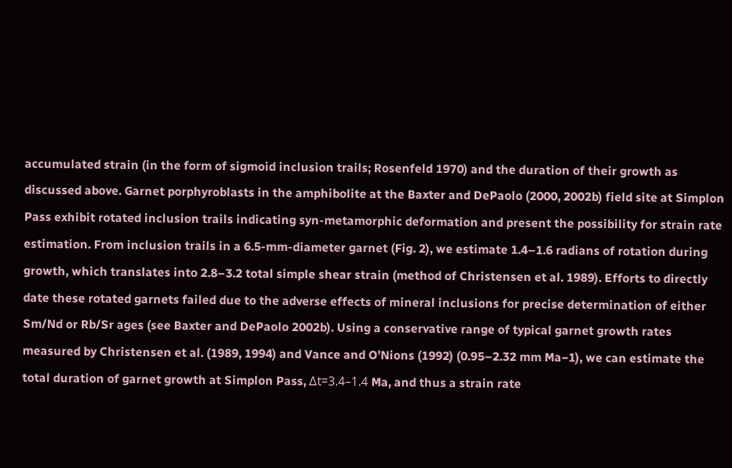accumulated strain (in the form of sigmoid inclusion trails; Rosenfeld 1970) and the duration of their growth as discussed above. Garnet porphyroblasts in the amphibolite at the Baxter and DePaolo (2000, 2002b) field site at Simplon Pass exhibit rotated inclusion trails indicating syn-metamorphic deformation and present the possibility for strain rate estimation. From inclusion trails in a 6.5-mm-diameter garnet (Fig. 2), we estimate 1.4–1.6 radians of rotation during growth, which translates into 2.8–3.2 total simple shear strain (method of Christensen et al. 1989). Efforts to directly date these rotated garnets failed due to the adverse effects of mineral inclusions for precise determination of either Sm/Nd or Rb/Sr ages (see Baxter and DePaolo 2002b). Using a conservative range of typical garnet growth rates measured by Christensen et al. (1989, 1994) and Vance and O’Nions (1992) (0.95–2.32 mm Ma−1), we can estimate the total duration of garnet growth at Simplon Pass, Δt=3.4–1.4 Ma, and thus a strain rate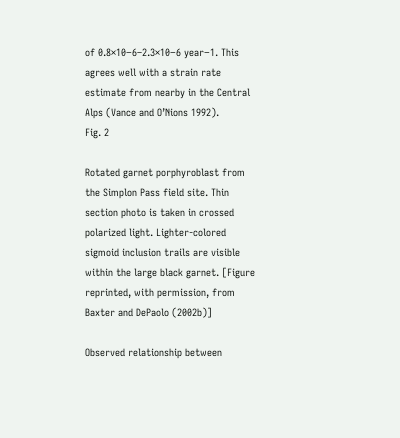of 0.8×10−6–2.3×10−6 year−1. This agrees well with a strain rate estimate from nearby in the Central Alps (Vance and O’Nions 1992).
Fig. 2

Rotated garnet porphyroblast from the Simplon Pass field site. Thin section photo is taken in crossed polarized light. Lighter-colored sigmoid inclusion trails are visible within the large black garnet. [Figure reprinted, with permission, from Baxter and DePaolo (2002b)]

Observed relationship between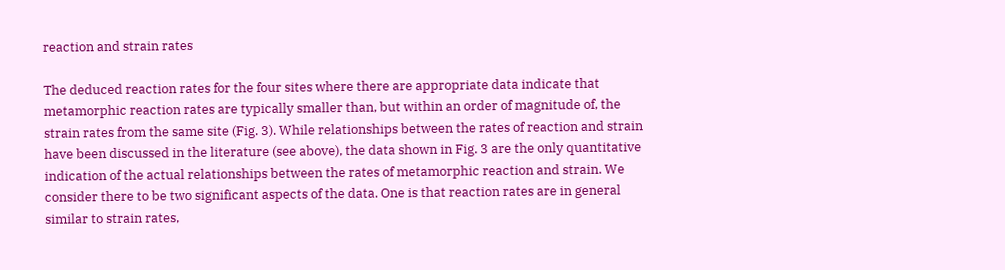reaction and strain rates

The deduced reaction rates for the four sites where there are appropriate data indicate that metamorphic reaction rates are typically smaller than, but within an order of magnitude of, the strain rates from the same site (Fig. 3). While relationships between the rates of reaction and strain have been discussed in the literature (see above), the data shown in Fig. 3 are the only quantitative indication of the actual relationships between the rates of metamorphic reaction and strain. We consider there to be two significant aspects of the data. One is that reaction rates are in general similar to strain rates,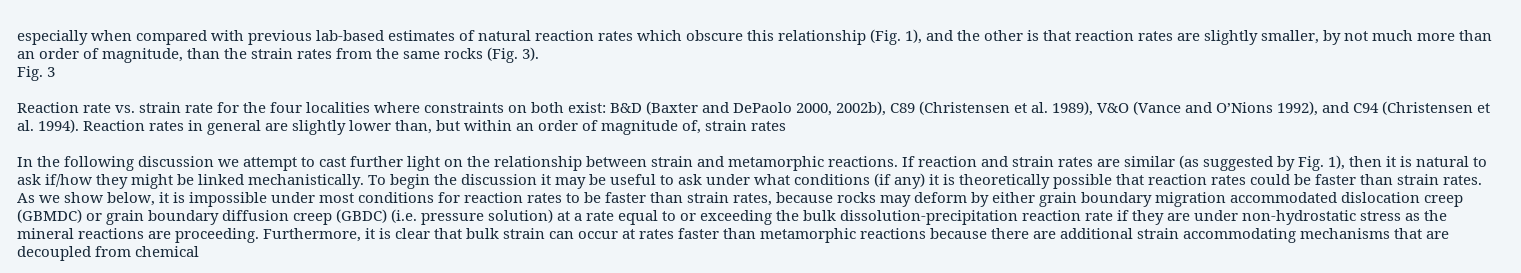especially when compared with previous lab-based estimates of natural reaction rates which obscure this relationship (Fig. 1), and the other is that reaction rates are slightly smaller, by not much more than an order of magnitude, than the strain rates from the same rocks (Fig. 3).
Fig. 3

Reaction rate vs. strain rate for the four localities where constraints on both exist: B&D (Baxter and DePaolo 2000, 2002b), C89 (Christensen et al. 1989), V&O (Vance and O’Nions 1992), and C94 (Christensen et al. 1994). Reaction rates in general are slightly lower than, but within an order of magnitude of, strain rates

In the following discussion we attempt to cast further light on the relationship between strain and metamorphic reactions. If reaction and strain rates are similar (as suggested by Fig. 1), then it is natural to ask if/how they might be linked mechanistically. To begin the discussion it may be useful to ask under what conditions (if any) it is theoretically possible that reaction rates could be faster than strain rates. As we show below, it is impossible under most conditions for reaction rates to be faster than strain rates, because rocks may deform by either grain boundary migration accommodated dislocation creep (GBMDC) or grain boundary diffusion creep (GBDC) (i.e. pressure solution) at a rate equal to or exceeding the bulk dissolution-precipitation reaction rate if they are under non-hydrostatic stress as the mineral reactions are proceeding. Furthermore, it is clear that bulk strain can occur at rates faster than metamorphic reactions because there are additional strain accommodating mechanisms that are decoupled from chemical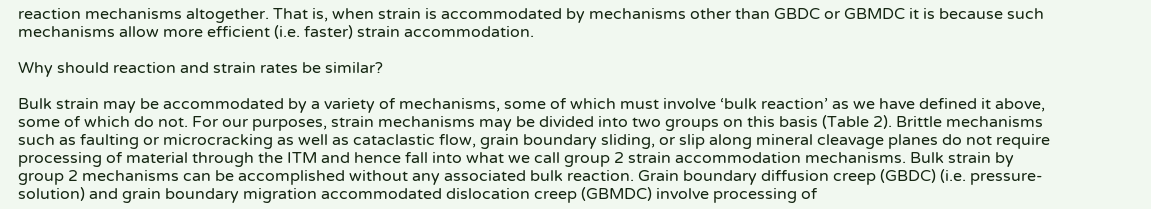reaction mechanisms altogether. That is, when strain is accommodated by mechanisms other than GBDC or GBMDC it is because such mechanisms allow more efficient (i.e. faster) strain accommodation.

Why should reaction and strain rates be similar?

Bulk strain may be accommodated by a variety of mechanisms, some of which must involve ‘bulk reaction’ as we have defined it above, some of which do not. For our purposes, strain mechanisms may be divided into two groups on this basis (Table 2). Brittle mechanisms such as faulting or microcracking as well as cataclastic flow, grain boundary sliding, or slip along mineral cleavage planes do not require processing of material through the ITM and hence fall into what we call group 2 strain accommodation mechanisms. Bulk strain by group 2 mechanisms can be accomplished without any associated bulk reaction. Grain boundary diffusion creep (GBDC) (i.e. pressure-solution) and grain boundary migration accommodated dislocation creep (GBMDC) involve processing of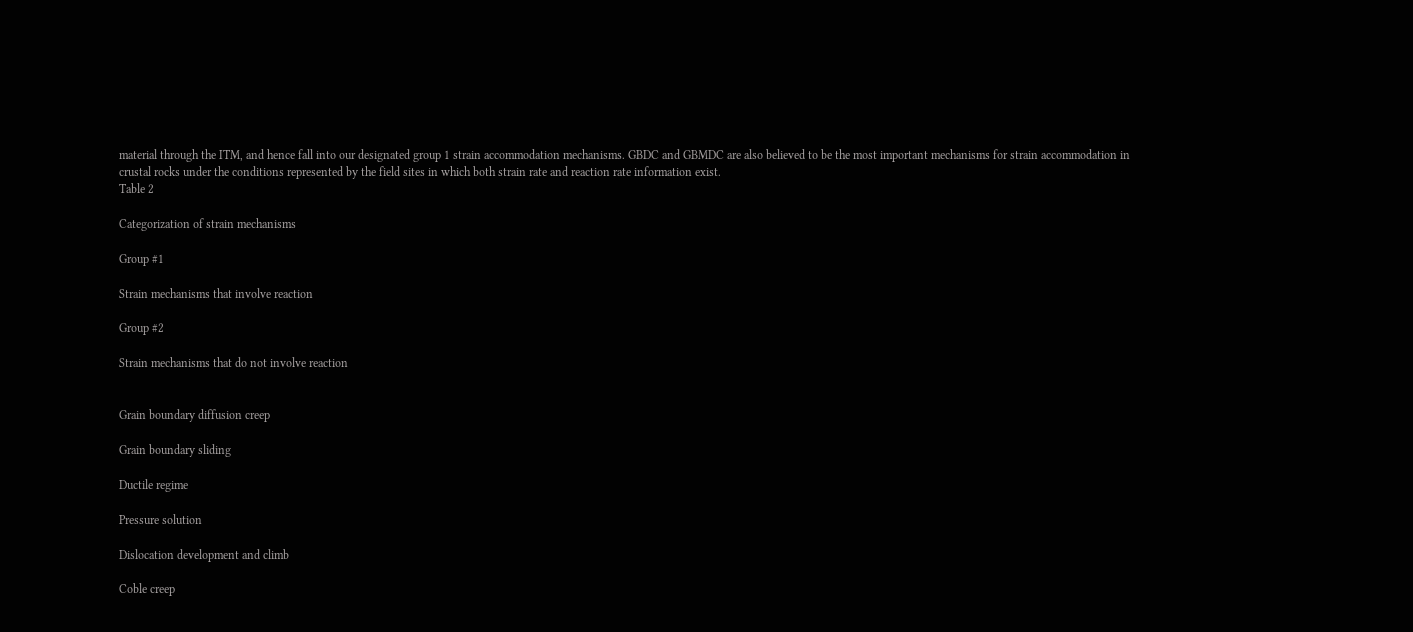material through the ITM, and hence fall into our designated group 1 strain accommodation mechanisms. GBDC and GBMDC are also believed to be the most important mechanisms for strain accommodation in crustal rocks under the conditions represented by the field sites in which both strain rate and reaction rate information exist.
Table 2

Categorization of strain mechanisms

Group #1

Strain mechanisms that involve reaction

Group #2

Strain mechanisms that do not involve reaction


Grain boundary diffusion creep

Grain boundary sliding

Ductile regime

Pressure solution

Dislocation development and climb

Coble creep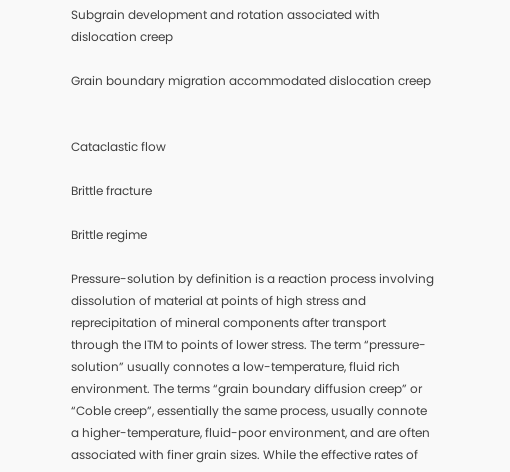Subgrain development and rotation associated with dislocation creep

Grain boundary migration accommodated dislocation creep


Cataclastic flow

Brittle fracture

Brittle regime

Pressure-solution by definition is a reaction process involving dissolution of material at points of high stress and reprecipitation of mineral components after transport through the ITM to points of lower stress. The term “pressure-solution” usually connotes a low-temperature, fluid rich environment. The terms “grain boundary diffusion creep” or “Coble creep”, essentially the same process, usually connote a higher-temperature, fluid-poor environment, and are often associated with finer grain sizes. While the effective rates of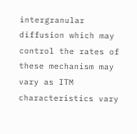intergranular diffusion which may control the rates of these mechanism may vary as ITM characteristics vary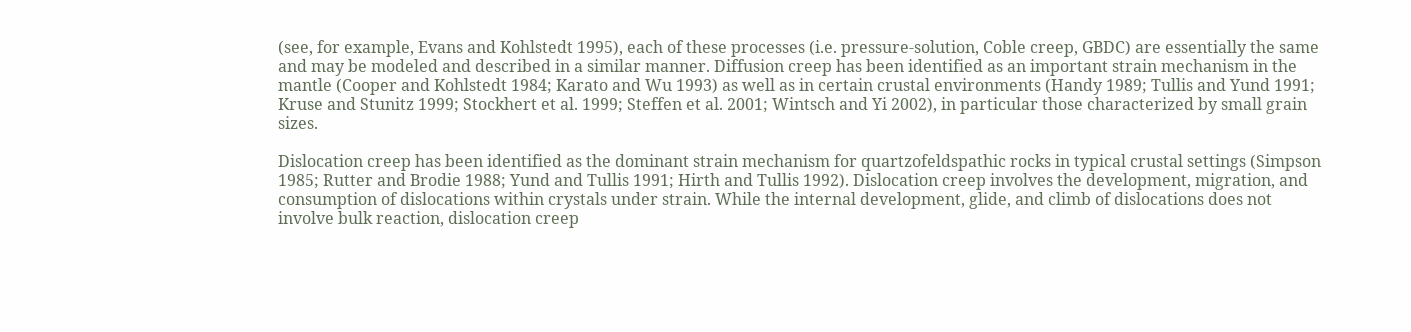(see, for example, Evans and Kohlstedt 1995), each of these processes (i.e. pressure-solution, Coble creep, GBDC) are essentially the same and may be modeled and described in a similar manner. Diffusion creep has been identified as an important strain mechanism in the mantle (Cooper and Kohlstedt 1984; Karato and Wu 1993) as well as in certain crustal environments (Handy 1989; Tullis and Yund 1991; Kruse and Stunitz 1999; Stockhert et al. 1999; Steffen et al. 2001; Wintsch and Yi 2002), in particular those characterized by small grain sizes.

Dislocation creep has been identified as the dominant strain mechanism for quartzofeldspathic rocks in typical crustal settings (Simpson 1985; Rutter and Brodie 1988; Yund and Tullis 1991; Hirth and Tullis 1992). Dislocation creep involves the development, migration, and consumption of dislocations within crystals under strain. While the internal development, glide, and climb of dislocations does not involve bulk reaction, dislocation creep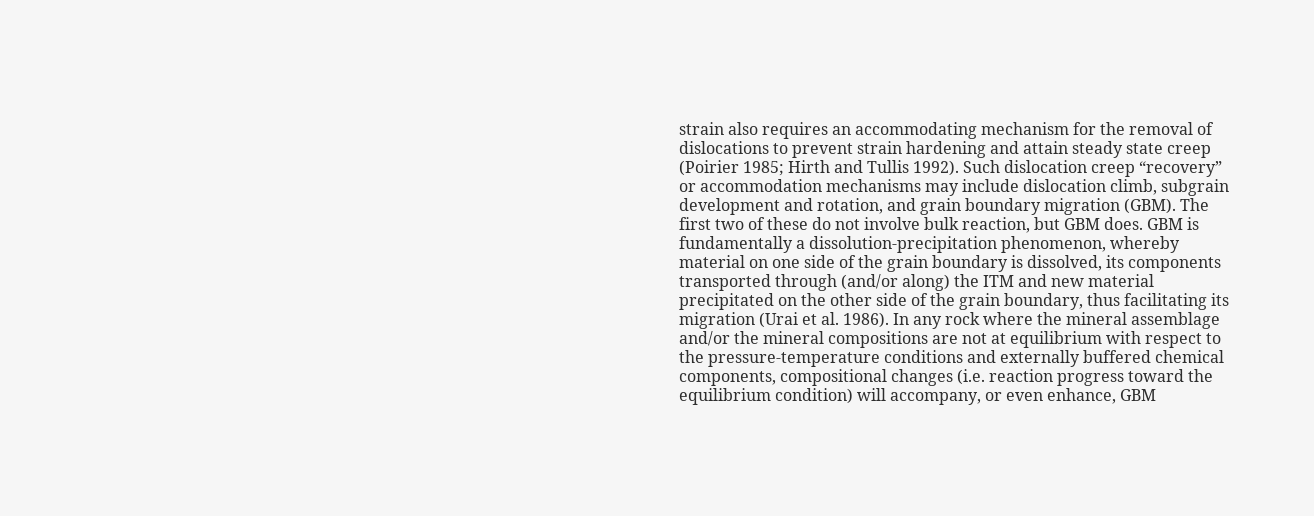strain also requires an accommodating mechanism for the removal of dislocations to prevent strain hardening and attain steady state creep (Poirier 1985; Hirth and Tullis 1992). Such dislocation creep “recovery” or accommodation mechanisms may include dislocation climb, subgrain development and rotation, and grain boundary migration (GBM). The first two of these do not involve bulk reaction, but GBM does. GBM is fundamentally a dissolution-precipitation phenomenon, whereby material on one side of the grain boundary is dissolved, its components transported through (and/or along) the ITM and new material precipitated on the other side of the grain boundary, thus facilitating its migration (Urai et al. 1986). In any rock where the mineral assemblage and/or the mineral compositions are not at equilibrium with respect to the pressure-temperature conditions and externally buffered chemical components, compositional changes (i.e. reaction progress toward the equilibrium condition) will accompany, or even enhance, GBM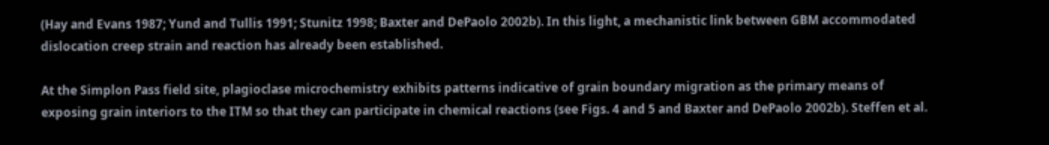(Hay and Evans 1987; Yund and Tullis 1991; Stunitz 1998; Baxter and DePaolo 2002b). In this light, a mechanistic link between GBM accommodated dislocation creep strain and reaction has already been established.

At the Simplon Pass field site, plagioclase microchemistry exhibits patterns indicative of grain boundary migration as the primary means of exposing grain interiors to the ITM so that they can participate in chemical reactions (see Figs. 4 and 5 and Baxter and DePaolo 2002b). Steffen et al.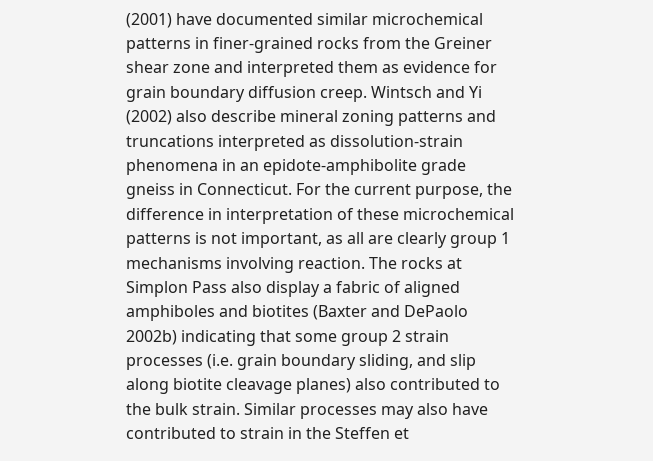(2001) have documented similar microchemical patterns in finer-grained rocks from the Greiner shear zone and interpreted them as evidence for grain boundary diffusion creep. Wintsch and Yi (2002) also describe mineral zoning patterns and truncations interpreted as dissolution-strain phenomena in an epidote-amphibolite grade gneiss in Connecticut. For the current purpose, the difference in interpretation of these microchemical patterns is not important, as all are clearly group 1 mechanisms involving reaction. The rocks at Simplon Pass also display a fabric of aligned amphiboles and biotites (Baxter and DePaolo 2002b) indicating that some group 2 strain processes (i.e. grain boundary sliding, and slip along biotite cleavage planes) also contributed to the bulk strain. Similar processes may also have contributed to strain in the Steffen et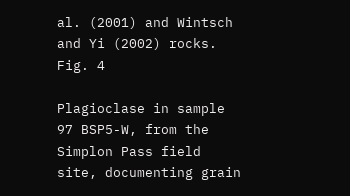al. (2001) and Wintsch and Yi (2002) rocks.
Fig. 4

Plagioclase in sample 97 BSP5-W, from the Simplon Pass field site, documenting grain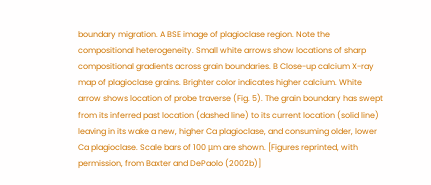boundary migration. A BSE image of plagioclase region. Note the compositional heterogeneity. Small white arrows show locations of sharp compositional gradients across grain boundaries. B Close-up calcium X-ray map of plagioclase grains. Brighter color indicates higher calcium. White arrow shows location of probe traverse (Fig. 5). The grain boundary has swept from its inferred past location (dashed line) to its current location (solid line) leaving in its wake a new, higher Ca plagioclase, and consuming older, lower Ca plagioclase. Scale bars of 100 μm are shown. [Figures reprinted, with permission, from Baxter and DePaolo (2002b)]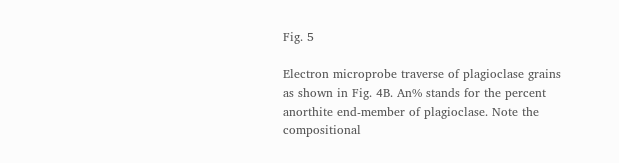Fig. 5

Electron microprobe traverse of plagioclase grains as shown in Fig. 4B. An% stands for the percent anorthite end-member of plagioclase. Note the compositional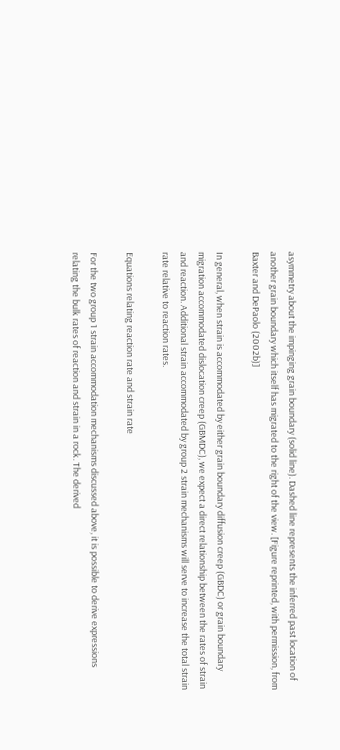asymmetry about the impinging grain boundary (solid line). Dashed line represents the inferred past location of another grain boundary which itself has migrated to the right of the view. [Figure reprinted, with permission, from Baxter and DePaolo (2002b)]

In general, when strain is accommodated by either grain boundary diffusion creep (GBDC) or grain boundary migration accommodated dislocation creep (GBMDC), we expect a direct relationship between the rates of strain and reaction. Additional strain accommodated by group 2 strain mechanisms will serve to increase the total strain rate relative to reaction rates.

Equations relating reaction rate and strain rate

For the two group 1 strain accommodation mechanisms discussed above, it is possible to derive expressions relating the bulk rates of reaction and strain in a rock. The derived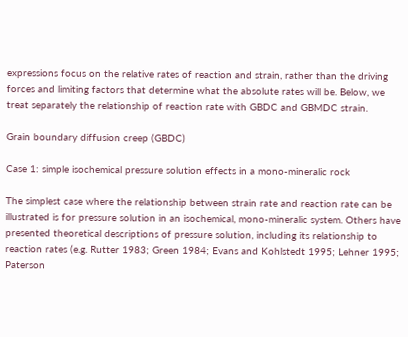expressions focus on the relative rates of reaction and strain, rather than the driving forces and limiting factors that determine what the absolute rates will be. Below, we treat separately the relationship of reaction rate with GBDC and GBMDC strain.

Grain boundary diffusion creep (GBDC)

Case 1: simple isochemical pressure solution effects in a mono-mineralic rock

The simplest case where the relationship between strain rate and reaction rate can be illustrated is for pressure solution in an isochemical, mono-mineralic system. Others have presented theoretical descriptions of pressure solution, including its relationship to reaction rates (e.g. Rutter 1983; Green 1984; Evans and Kohlstedt 1995; Lehner 1995; Paterson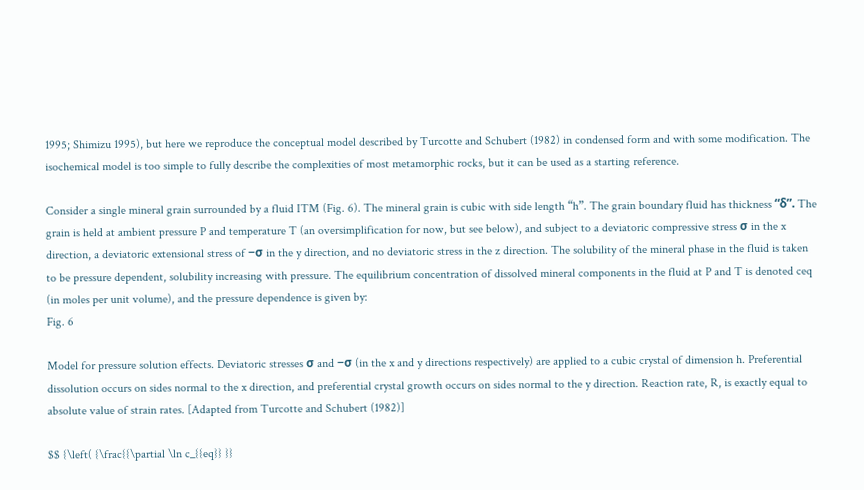1995; Shimizu 1995), but here we reproduce the conceptual model described by Turcotte and Schubert (1982) in condensed form and with some modification. The isochemical model is too simple to fully describe the complexities of most metamorphic rocks, but it can be used as a starting reference.

Consider a single mineral grain surrounded by a fluid ITM (Fig. 6). The mineral grain is cubic with side length “h”. The grain boundary fluid has thickness “δ”. The grain is held at ambient pressure P and temperature T (an oversimplification for now, but see below), and subject to a deviatoric compressive stress σ in the x direction, a deviatoric extensional stress of −σ in the y direction, and no deviatoric stress in the z direction. The solubility of the mineral phase in the fluid is taken to be pressure dependent, solubility increasing with pressure. The equilibrium concentration of dissolved mineral components in the fluid at P and T is denoted ceq (in moles per unit volume), and the pressure dependence is given by:
Fig. 6

Model for pressure solution effects. Deviatoric stresses σ and −σ (in the x and y directions respectively) are applied to a cubic crystal of dimension h. Preferential dissolution occurs on sides normal to the x direction, and preferential crystal growth occurs on sides normal to the y direction. Reaction rate, R, is exactly equal to absolute value of strain rates. [Adapted from Turcotte and Schubert (1982)]

$$ {\left( {\frac{{\partial \ln c_{{eq}} }}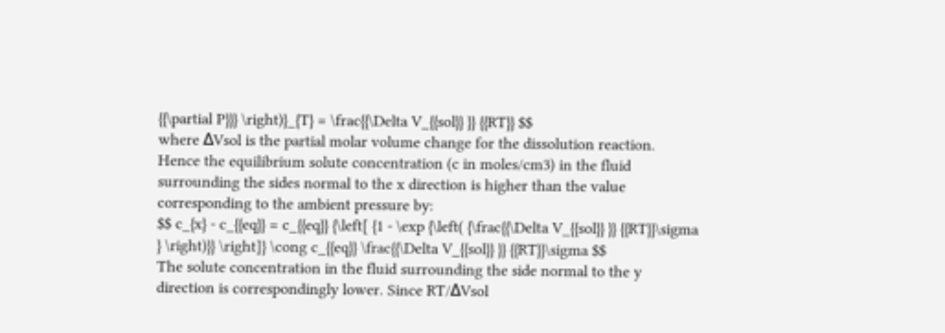{{\partial P}}} \right)}_{T} = \frac{{\Delta V_{{sol}} }} {{RT}} $$
where ΔVsol is the partial molar volume change for the dissolution reaction. Hence the equilibrium solute concentration (c in moles/cm3) in the fluid surrounding the sides normal to the x direction is higher than the value corresponding to the ambient pressure by:
$$ c_{x} - c_{{eq}} = c_{{eq}} {\left[ {1 - \exp {\left( {\frac{{\Delta V_{{sol}} }} {{RT}}\sigma } \right)}} \right]} \cong c_{{eq}} \frac{{\Delta V_{{sol}} }} {{RT}}\sigma $$
The solute concentration in the fluid surrounding the side normal to the y direction is correspondingly lower. Since RT/ΔVsol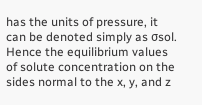has the units of pressure, it can be denoted simply as σsol. Hence the equilibrium values of solute concentration on the sides normal to the x, y, and z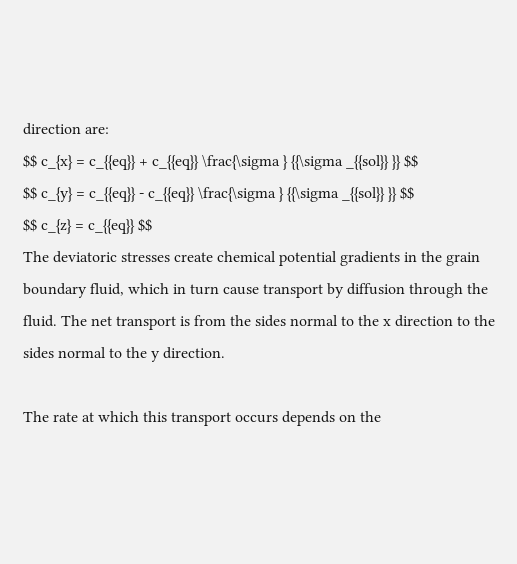direction are:
$$ c_{x} = c_{{eq}} + c_{{eq}} \frac{\sigma } {{\sigma _{{sol}} }} $$
$$ c_{y} = c_{{eq}} - c_{{eq}} \frac{\sigma } {{\sigma _{{sol}} }} $$
$$ c_{z} = c_{{eq}} $$
The deviatoric stresses create chemical potential gradients in the grain boundary fluid, which in turn cause transport by diffusion through the fluid. The net transport is from the sides normal to the x direction to the sides normal to the y direction.

The rate at which this transport occurs depends on the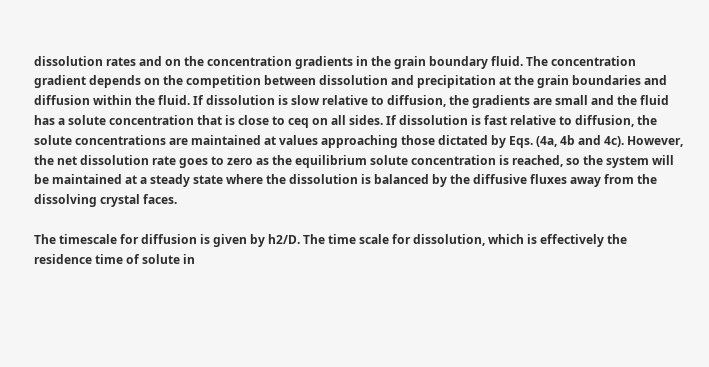dissolution rates and on the concentration gradients in the grain boundary fluid. The concentration gradient depends on the competition between dissolution and precipitation at the grain boundaries and diffusion within the fluid. If dissolution is slow relative to diffusion, the gradients are small and the fluid has a solute concentration that is close to ceq on all sides. If dissolution is fast relative to diffusion, the solute concentrations are maintained at values approaching those dictated by Eqs. (4a, 4b and 4c). However, the net dissolution rate goes to zero as the equilibrium solute concentration is reached, so the system will be maintained at a steady state where the dissolution is balanced by the diffusive fluxes away from the dissolving crystal faces.

The timescale for diffusion is given by h2/D. The time scale for dissolution, which is effectively the residence time of solute in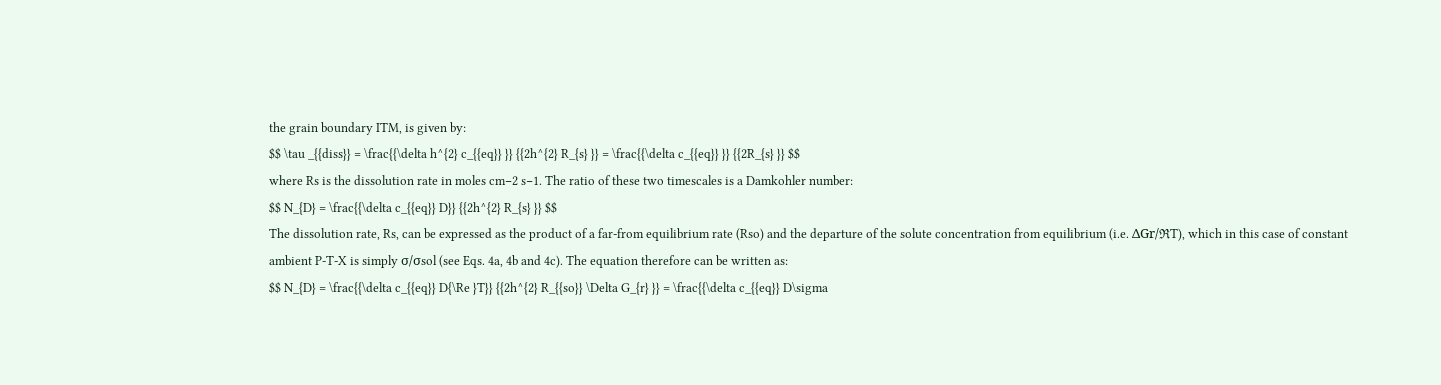the grain boundary ITM, is given by:
$$ \tau _{{diss}} = \frac{{\delta h^{2} c_{{eq}} }} {{2h^{2} R_{s} }} = \frac{{\delta c_{{eq}} }} {{2R_{s} }} $$
where Rs is the dissolution rate in moles cm−2 s−1. The ratio of these two timescales is a Damkohler number:
$$ N_{D} = \frac{{\delta c_{{eq}} D}} {{2h^{2} R_{s} }} $$
The dissolution rate, Rs, can be expressed as the product of a far-from equilibrium rate (Rso) and the departure of the solute concentration from equilibrium (i.e. ΔGr/ℜT), which in this case of constant ambient P-T-X is simply σ/σsol (see Eqs. 4a, 4b and 4c). The equation therefore can be written as:
$$ N_{D} = \frac{{\delta c_{{eq}} D{\Re }T}} {{2h^{2} R_{{so}} \Delta G_{r} }} = \frac{{\delta c_{{eq}} D\sigma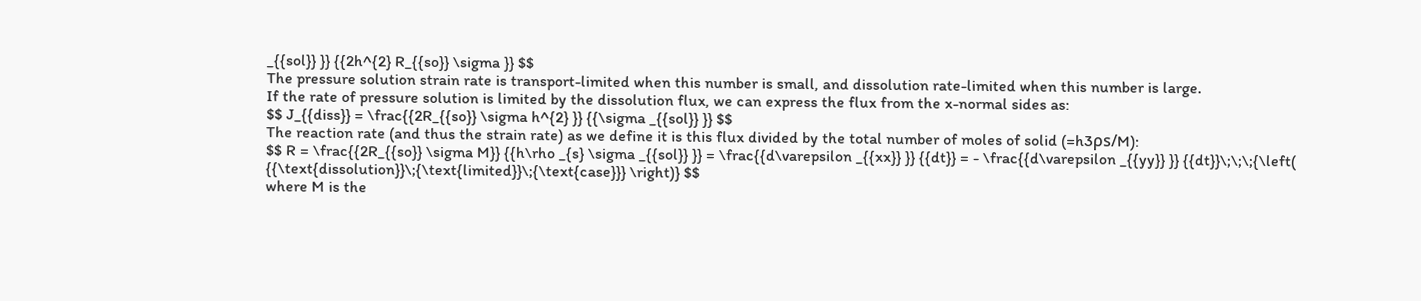_{{sol}} }} {{2h^{2} R_{{so}} \sigma }} $$
The pressure solution strain rate is transport-limited when this number is small, and dissolution rate-limited when this number is large.
If the rate of pressure solution is limited by the dissolution flux, we can express the flux from the x-normal sides as:
$$ J_{{diss}} = \frac{{2R_{{so}} \sigma h^{2} }} {{\sigma _{{sol}} }} $$
The reaction rate (and thus the strain rate) as we define it is this flux divided by the total number of moles of solid (=h3ρs/M):
$$ R = \frac{{2R_{{so}} \sigma M}} {{h\rho _{s} \sigma _{{sol}} }} = \frac{{d\varepsilon _{{xx}} }} {{dt}} = - \frac{{d\varepsilon _{{yy}} }} {{dt}}\;\;\;{\left( {{\text{dissolution}}\;{\text{limited}}\;{\text{case}}} \right)} $$
where M is the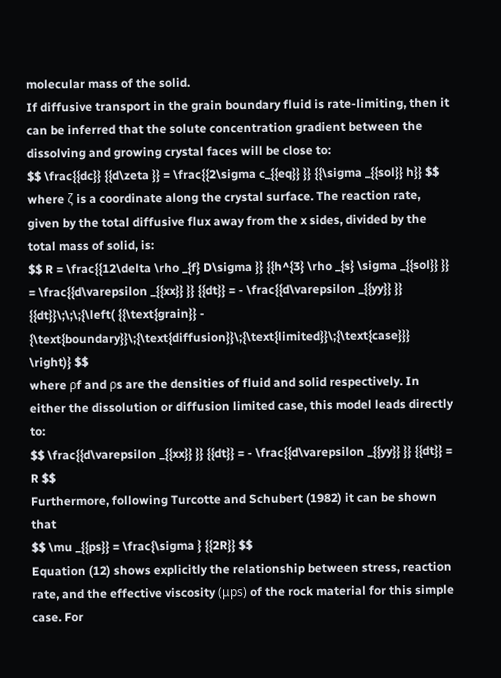molecular mass of the solid.
If diffusive transport in the grain boundary fluid is rate-limiting, then it can be inferred that the solute concentration gradient between the dissolving and growing crystal faces will be close to:
$$ \frac{{dc}} {{d\zeta }} = \frac{{2\sigma c_{{eq}} }} {{\sigma _{{sol}} h}} $$
where ζ is a coordinate along the crystal surface. The reaction rate, given by the total diffusive flux away from the x sides, divided by the total mass of solid, is:
$$ R = \frac{{12\delta \rho _{f} D\sigma }} {{h^{3} \rho _{s} \sigma _{{sol}} }} = \frac{{d\varepsilon _{{xx}} }} {{dt}} = - \frac{{d\varepsilon _{{yy}} }} {{dt}}\;\;\;{\left( {{\text{grain}} - {\text{boundary}}\;{\text{diffusion}}\;{\text{limited}}\;{\text{case}}} \right)} $$
where ρf and ρs are the densities of fluid and solid respectively. In either the dissolution or diffusion limited case, this model leads directly to:
$$ \frac{{d\varepsilon _{{xx}} }} {{dt}} = - \frac{{d\varepsilon _{{yy}} }} {{dt}} = R $$
Furthermore, following Turcotte and Schubert (1982) it can be shown that
$$ \mu _{{ps}} = \frac{\sigma } {{2R}} $$
Equation (12) shows explicitly the relationship between stress, reaction rate, and the effective viscosity (μps) of the rock material for this simple case. For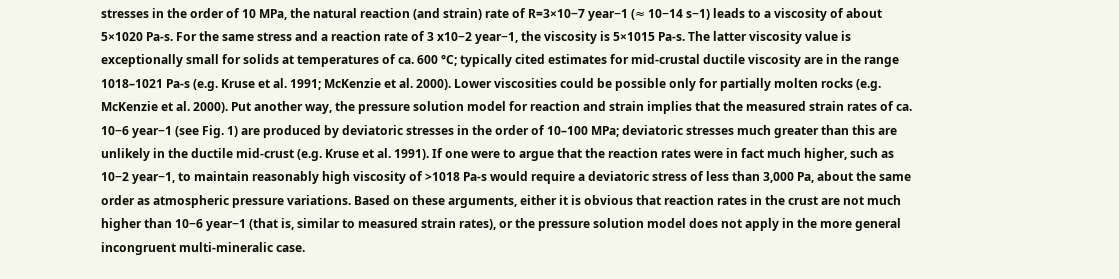stresses in the order of 10 MPa, the natural reaction (and strain) rate of R=3×10−7 year−1 (≈ 10−14 s−1) leads to a viscosity of about 5×1020 Pa-s. For the same stress and a reaction rate of 3 x10−2 year−1, the viscosity is 5×1015 Pa-s. The latter viscosity value is exceptionally small for solids at temperatures of ca. 600 °C; typically cited estimates for mid-crustal ductile viscosity are in the range 1018–1021 Pa-s (e.g. Kruse et al. 1991; McKenzie et al. 2000). Lower viscosities could be possible only for partially molten rocks (e.g. McKenzie et al. 2000). Put another way, the pressure solution model for reaction and strain implies that the measured strain rates of ca. 10−6 year−1 (see Fig. 1) are produced by deviatoric stresses in the order of 10–100 MPa; deviatoric stresses much greater than this are unlikely in the ductile mid-crust (e.g. Kruse et al. 1991). If one were to argue that the reaction rates were in fact much higher, such as 10−2 year−1, to maintain reasonably high viscosity of >1018 Pa-s would require a deviatoric stress of less than 3,000 Pa, about the same order as atmospheric pressure variations. Based on these arguments, either it is obvious that reaction rates in the crust are not much higher than 10−6 year−1 (that is, similar to measured strain rates), or the pressure solution model does not apply in the more general incongruent multi-mineralic case.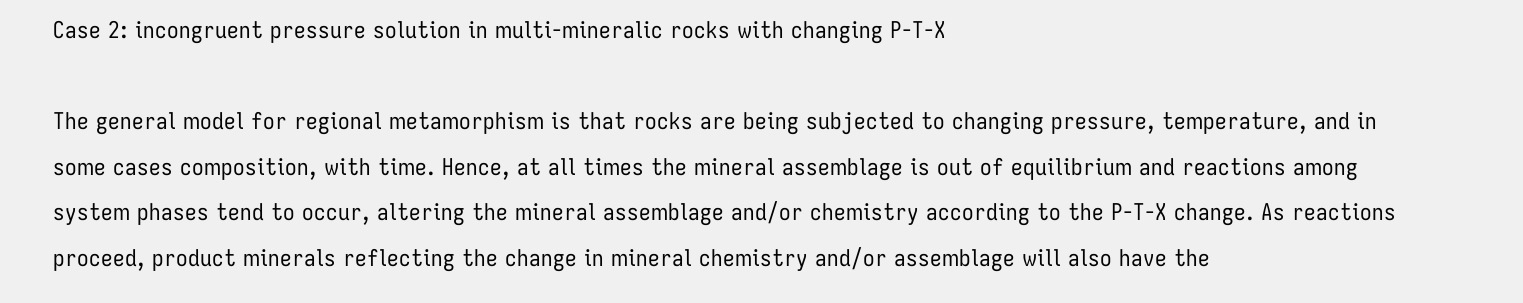Case 2: incongruent pressure solution in multi-mineralic rocks with changing P-T-X

The general model for regional metamorphism is that rocks are being subjected to changing pressure, temperature, and in some cases composition, with time. Hence, at all times the mineral assemblage is out of equilibrium and reactions among system phases tend to occur, altering the mineral assemblage and/or chemistry according to the P-T-X change. As reactions proceed, product minerals reflecting the change in mineral chemistry and/or assemblage will also have the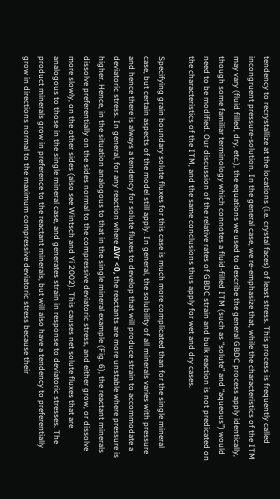tendency to recrystallize at the locations (i.e. crystal faces) of least stress. This process is frequently called incongruent pressure-solution. In the general case, we re-emphasize that, while the characteristics of the ITM may vary (fluid filled, dry, etc.), the equations we used to describe the general GBDC process apply identically, though some familiar terminology which connotes a fluid-filled ITM (such as “solute” and “aqueous”) would need to be modified. Our discussion of the relative rates of GBDC strain and bulk reaction is not predicated on the characteristics of the ITM, and the same conclusions thus apply for wet and dry cases.

Specifying grain boundary solute fluxes for this case is much more complicated than for the single mineral case, but certain aspects of the model still apply. In general, the solubility of all minerals varies with pressure and hence there is always a tendency for solute fluxes to develop that will produce strain to accommodate a deviatoric stress. In general, for any reaction where ΔVr <0, the reactants are more unstable where pressure is higher. Hence, in the situation analogous to that in the single mineral example (Fig. 6), the reactant minerals dissolve preferentially on the sides normal to the compressive deviatoric stress, and either grow, or dissolve more slowly, on the other sides (also see Wintsch and Yi 2002). This causes net solute fluxes that are analogous to those in the single mineral case, and generates strain in response to deviatoric stresses. The product minerals grow in preference to the reactant minerals, but will also have a tendency to preferentially grow in directions normal to the maximum compressive deviatoric stress because their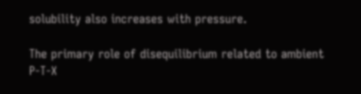solubility also increases with pressure.

The primary role of disequilibrium related to ambient P-T-X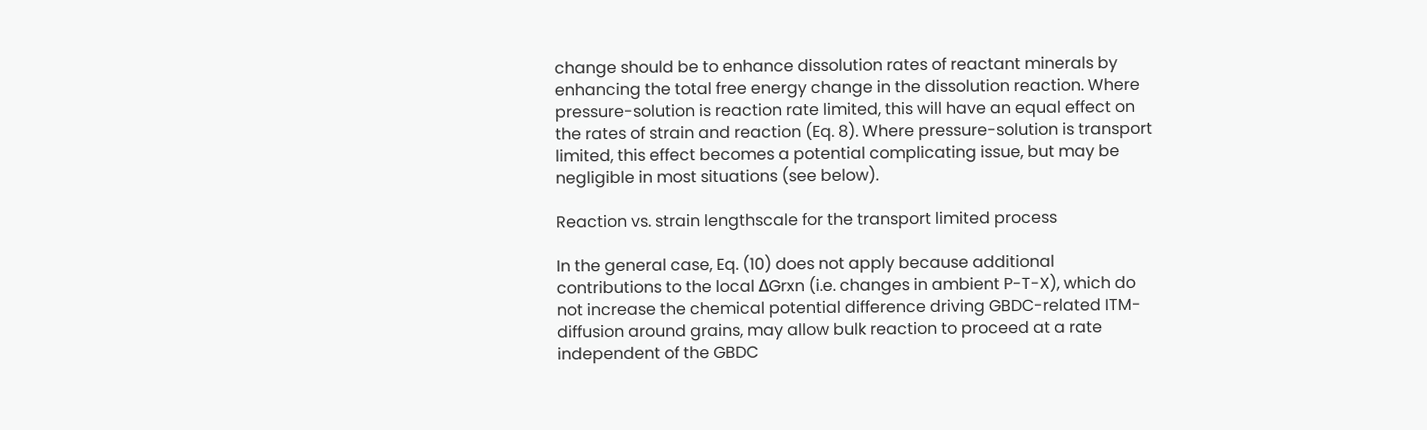change should be to enhance dissolution rates of reactant minerals by enhancing the total free energy change in the dissolution reaction. Where pressure-solution is reaction rate limited, this will have an equal effect on the rates of strain and reaction (Eq. 8). Where pressure-solution is transport limited, this effect becomes a potential complicating issue, but may be negligible in most situations (see below).

Reaction vs. strain lengthscale for the transport limited process

In the general case, Eq. (10) does not apply because additional contributions to the local ΔGrxn (i.e. changes in ambient P-T-X), which do not increase the chemical potential difference driving GBDC-related ITM-diffusion around grains, may allow bulk reaction to proceed at a rate independent of the GBDC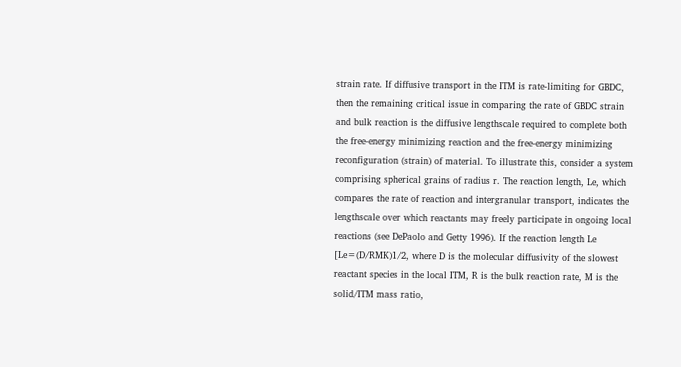strain rate. If diffusive transport in the ITM is rate-limiting for GBDC, then the remaining critical issue in comparing the rate of GBDC strain and bulk reaction is the diffusive lengthscale required to complete both the free-energy minimizing reaction and the free-energy minimizing reconfiguration (strain) of material. To illustrate this, consider a system comprising spherical grains of radius r. The reaction length, Le, which compares the rate of reaction and intergranular transport, indicates the lengthscale over which reactants may freely participate in ongoing local reactions (see DePaolo and Getty 1996). If the reaction length Le [Le=(D/RMK)1/2, where D is the molecular diffusivity of the slowest reactant species in the local ITM, R is the bulk reaction rate, M is the solid/ITM mass ratio,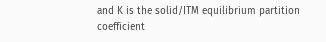and K is the solid/ITM equilibrium partition coefficient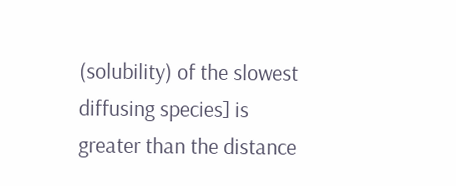(solubility) of the slowest diffusing species] is greater than the distance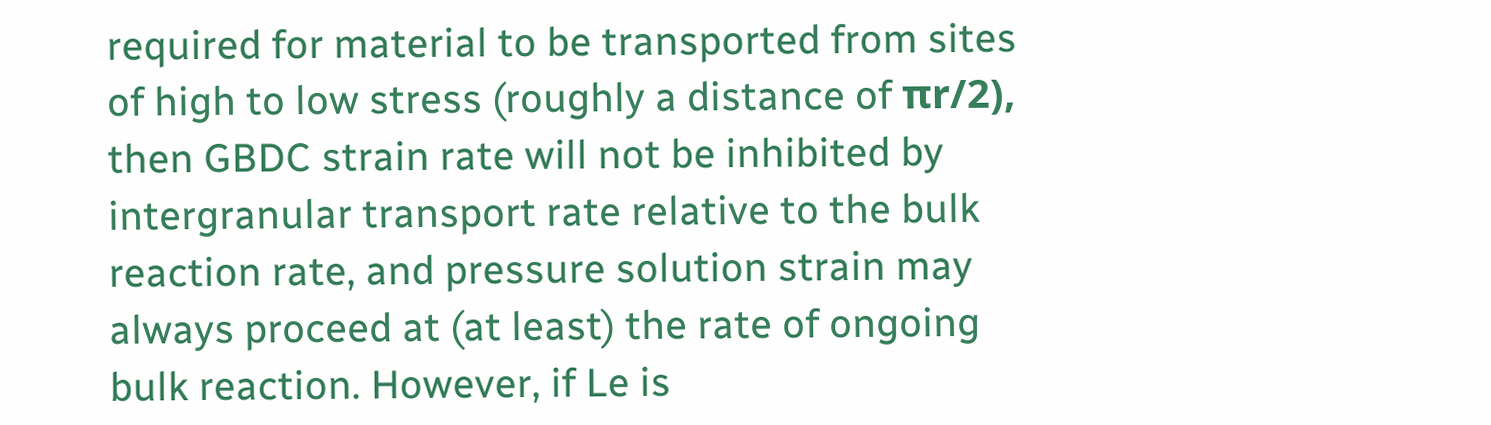required for material to be transported from sites of high to low stress (roughly a distance of πr/2), then GBDC strain rate will not be inhibited by intergranular transport rate relative to the bulk reaction rate, and pressure solution strain may always proceed at (at least) the rate of ongoing bulk reaction. However, if Le is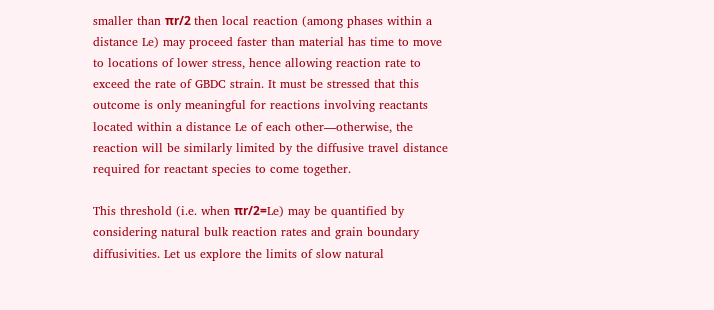smaller than πr/2 then local reaction (among phases within a distance Le) may proceed faster than material has time to move to locations of lower stress, hence allowing reaction rate to exceed the rate of GBDC strain. It must be stressed that this outcome is only meaningful for reactions involving reactants located within a distance Le of each other—otherwise, the reaction will be similarly limited by the diffusive travel distance required for reactant species to come together.

This threshold (i.e. when πr/2=Le) may be quantified by considering natural bulk reaction rates and grain boundary diffusivities. Let us explore the limits of slow natural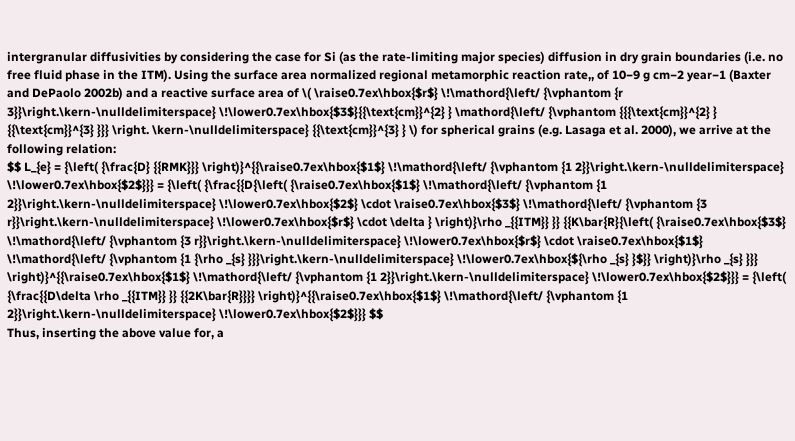intergranular diffusivities by considering the case for Si (as the rate-limiting major species) diffusion in dry grain boundaries (i.e. no free fluid phase in the ITM). Using the surface area normalized regional metamorphic reaction rate,, of 10−9 g cm−2 year−1 (Baxter and DePaolo 2002b) and a reactive surface area of \( \raise0.7ex\hbox{$r$} \!\mathord{\left/ {\vphantom {r 3}}\right.\kern-\nulldelimiterspace} \!\lower0.7ex\hbox{$3$}{{\text{cm}}^{2} } \mathord{\left/ {\vphantom {{{\text{cm}}^{2} } {{\text{cm}}^{3} }}} \right. \kern-\nulldelimiterspace} {{\text{cm}}^{3} } \) for spherical grains (e.g. Lasaga et al. 2000), we arrive at the following relation:
$$ L_{e} = {\left( {\frac{D} {{RMK}}} \right)}^{{\raise0.7ex\hbox{$1$} \!\mathord{\left/ {\vphantom {1 2}}\right.\kern-\nulldelimiterspace} \!\lower0.7ex\hbox{$2$}}} = {\left( {\frac{{D{\left( {\raise0.7ex\hbox{$1$} \!\mathord{\left/ {\vphantom {1 2}}\right.\kern-\nulldelimiterspace} \!\lower0.7ex\hbox{$2$} \cdot \raise0.7ex\hbox{$3$} \!\mathord{\left/ {\vphantom {3 r}}\right.\kern-\nulldelimiterspace} \!\lower0.7ex\hbox{$r$} \cdot \delta } \right)}\rho _{{ITM}} }} {{K\bar{R}{\left( {\raise0.7ex\hbox{$3$} \!\mathord{\left/ {\vphantom {3 r}}\right.\kern-\nulldelimiterspace} \!\lower0.7ex\hbox{$r$} \cdot \raise0.7ex\hbox{$1$} \!\mathord{\left/ {\vphantom {1 {\rho _{s} }}}\right.\kern-\nulldelimiterspace} \!\lower0.7ex\hbox{${\rho _{s} }$}} \right)}\rho _{s} }}} \right)}^{{\raise0.7ex\hbox{$1$} \!\mathord{\left/ {\vphantom {1 2}}\right.\kern-\nulldelimiterspace} \!\lower0.7ex\hbox{$2$}}} = {\left( {\frac{{D\delta \rho _{{ITM}} }} {{2K\bar{R}}}} \right)}^{{\raise0.7ex\hbox{$1$} \!\mathord{\left/ {\vphantom {1 2}}\right.\kern-\nulldelimiterspace} \!\lower0.7ex\hbox{$2$}}} $$
Thus, inserting the above value for, a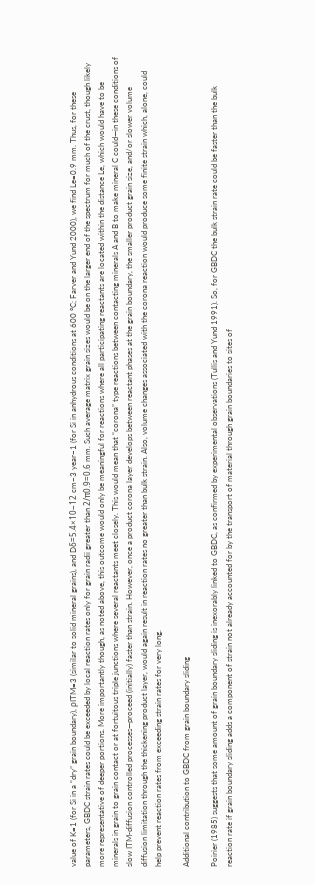value of K=1 (for Si in a “dry” grain boundary), ρITM=3 (similar to solid mineral grains), and Dδ=5.4×10−12 cm−3 year−1 (for Si in anhydrous conditions at 600 °C; Farver and Yund 2000), we find Le=0.9 mm. Thus, for these parameters, GBDC strain rates could be exceeded by local reaction rates only for grain radii greater than 2/π0.9=0.6 mm. Such average matrix grain sizes would be on the larger end of the spectrum for much of the crust, though likely more representative of deeper portions. More importantly though, as noted above, this outcome would only be meaningful for reactions where all participating reactants are located within the distance Le, which would have to be minerals in grain to grain contact or at fortuitous triple junctions where several reactants meet closely. This would mean that “corona” type reactions between contacting minerals A and B to make mineral C could—in these conditions of slow ITM-diffusion controlled processes—proceed (initially) faster than strain. However, once a product corona layer develops between reactant phases at the grain boundary, the smaller product grain size, and/or slower volume diffusion limitation through the thickening product layer, would again result in reaction rates no greater than bulk strain. Also, volume changes associated with the corona reaction would produce some finite strain which, alone, could help prevent reaction rates from exceeding strain rates for very long.

Additional contribution to GBDC from grain boundary sliding

Poirier (1985) suggests that some amount of grain boundary sliding is inexorably linked to GBDC, as confirmed by experimental observations (Tullis and Yund 1991). So, for GBDC the bulk strain rate could be faster than the bulk reaction rate if grain boundary sliding adds a component of strain not already accounted for by the transport of material through grain boundaries to sites of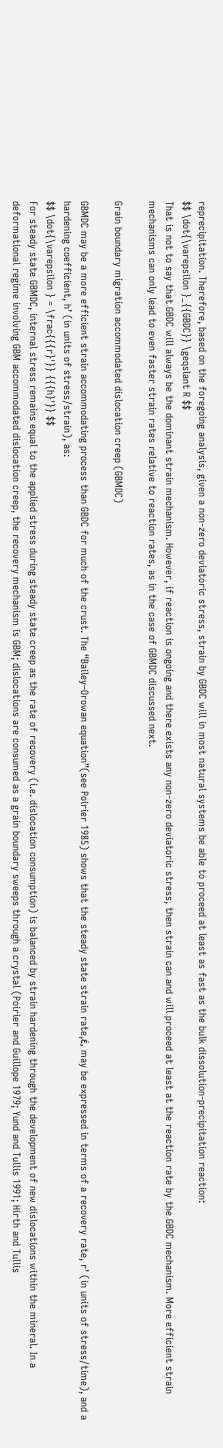reprecipitation. Therefore, based on the foregoing analysis, given a non-zero deviatoric stress, strain by GBDC will in most natural systems be able to proceed at least as fast as the bulk dissolution-precipitation reaction:
$$ \dot{\varepsilon }_{{GBDC}} \geqslant R $$
That is not to say that GBDC will always be the dominant strain mechanism. However, if reaction is ongoing and there exists any non-zero deviatoric stress, then strain can and will proceed at least at the reaction rate by the GBDC mechanism. More efficient strain mechanisms can only lead to even faster strain rates relative to reaction rates, as in the case of GBMDC discussed next.

Grain boundary migration accommodated dislocation creep (GBMDC)

GBMDC may be a more efficient strain accommodating process than GBDC for much of the crust. The “Bailey–Orowan equation”(see Poirier 1985) shows that the steady state strain rate,ε̇, may be expressed in terms of a recovery rate, r’ (in units of stress/time), and a hardening coefficient, h’ (in units of stress/strain), as:
$$ \dot{\varepsilon } = \frac{{{r}'}} {{{h}'}} $$
For steady state GBMDC, internal stress remains equal to the applied stress during steady state creep as the rate of recovery (i.e. dislocation consumption) is balanced by strain hardening through the development of new dislocations within the mineral. In a deformational regime involving GBM accommodated dislocation creep, the recovery mechanism is GBM; dislocations are consumed as a grain boundary sweeps through a crystal (Poirier and Guillope 1979; Yund and Tullis 1991; Hirth and Tullis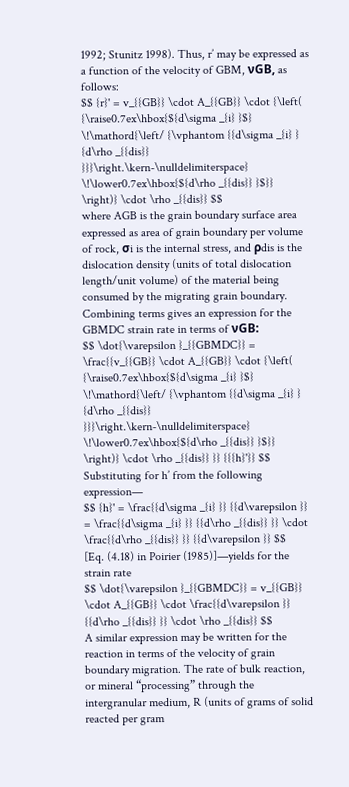1992; Stunitz 1998). Thus, r’ may be expressed as a function of the velocity of GBM, νGB, as follows:
$$ {r}' = v_{{GB}} \cdot A_{{GB}} \cdot {\left( {\raise0.7ex\hbox{${d\sigma _{i} }$} \!\mathord{\left/ {\vphantom {{d\sigma _{i} } {d\rho _{{dis}} }}}\right.\kern-\nulldelimiterspace} \!\lower0.7ex\hbox{${d\rho _{{dis}} }$}} \right)} \cdot \rho _{{dis}} $$
where AGB is the grain boundary surface area expressed as area of grain boundary per volume of rock, σi is the internal stress, and ρdis is the dislocation density (units of total dislocation length/unit volume) of the material being consumed by the migrating grain boundary. Combining terms gives an expression for the GBMDC strain rate in terms of νGB:
$$ \dot{\varepsilon }_{{GBMDC}} = \frac{{v_{{GB}} \cdot A_{{GB}} \cdot {\left( {\raise0.7ex\hbox{${d\sigma _{i} }$} \!\mathord{\left/ {\vphantom {{d\sigma _{i} } {d\rho _{{dis}} }}}\right.\kern-\nulldelimiterspace} \!\lower0.7ex\hbox{${d\rho _{{dis}} }$}} \right)} \cdot \rho _{{dis}} }} {{{h}'}} $$
Substituting for h’ from the following expression—
$$ {h}' = \frac{{d\sigma _{i} }} {{d\varepsilon }} = \frac{{d\sigma _{i} }} {{d\rho _{{dis}} }} \cdot \frac{{d\rho _{{dis}} }} {{d\varepsilon }} $$
[Eq. (4.18) in Poirier (1985)]—yields for the strain rate
$$ \dot{\varepsilon }_{{GBMDC}} = v_{{GB}} \cdot A_{{GB}} \cdot \frac{{d\varepsilon }} {{d\rho _{{dis}} }} \cdot \rho _{{dis}} $$
A similar expression may be written for the reaction in terms of the velocity of grain boundary migration. The rate of bulk reaction, or mineral “processing” through the intergranular medium, R (units of grams of solid reacted per gram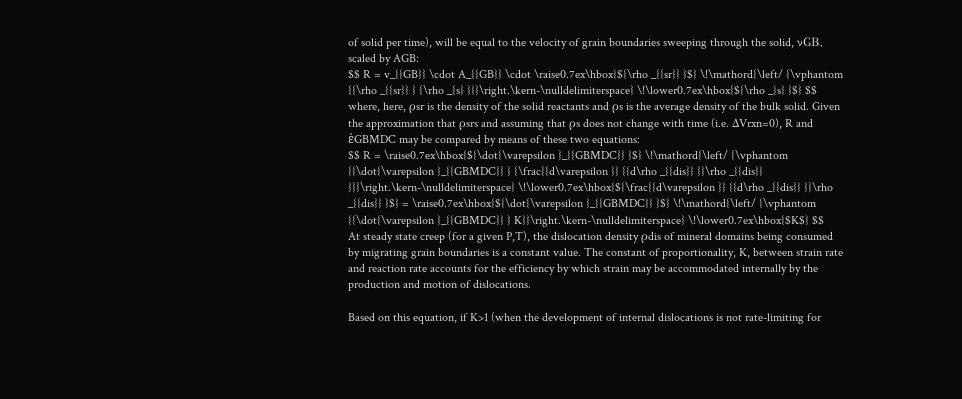of solid per time), will be equal to the velocity of grain boundaries sweeping through the solid, νGB, scaled by AGB:
$$ R = v_{{GB}} \cdot A_{{GB}} \cdot \raise0.7ex\hbox{${\rho _{{sr}} }$} \!\mathord{\left/ {\vphantom {{\rho _{{sr}} } {\rho _{s} }}}\right.\kern-\nulldelimiterspace} \!\lower0.7ex\hbox{${\rho _{s} }$} $$
where, here, ρsr is the density of the solid reactants and ρs is the average density of the bulk solid. Given the approximation that ρsrs and assuming that ρs does not change with time (i.e. ΔVrxn=0), R and ε̇GBMDC may be compared by means of these two equations:
$$ R = \raise0.7ex\hbox{${\dot{\varepsilon }_{{GBMDC}} }$} \!\mathord{\left/ {\vphantom {{\dot{\varepsilon }_{{GBMDC}} } {\frac{{d\varepsilon }} {{d\rho _{{dis}} }}\rho _{{dis}} }}}\right.\kern-\nulldelimiterspace} \!\lower0.7ex\hbox{${\frac{{d\varepsilon }} {{d\rho _{{dis}} }}\rho _{{dis}} }$} = \raise0.7ex\hbox{${\dot{\varepsilon }_{{GBMDC}} }$} \!\mathord{\left/ {\vphantom {{\dot{\varepsilon }_{{GBMDC}} } K}}\right.\kern-\nulldelimiterspace} \!\lower0.7ex\hbox{$K$} $$
At steady state creep (for a given P,T), the dislocation density ρdis of mineral domains being consumed by migrating grain boundaries is a constant value. The constant of proportionality, K, between strain rate and reaction rate accounts for the efficiency by which strain may be accommodated internally by the production and motion of dislocations.

Based on this equation, if K>1 (when the development of internal dislocations is not rate-limiting for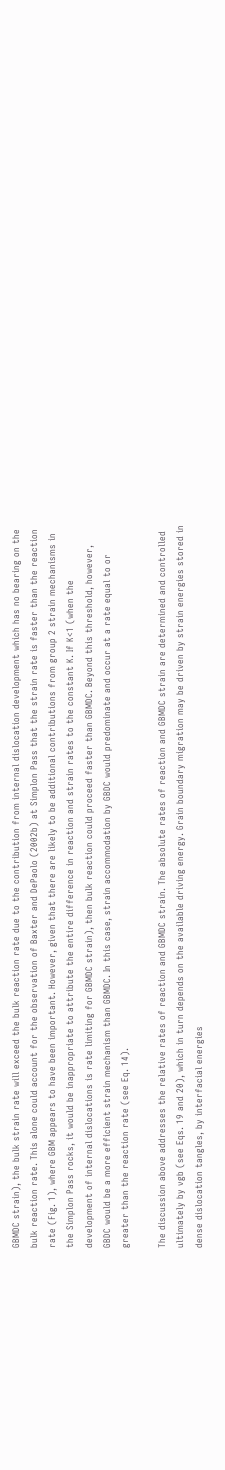GBMDC strain), the bulk strain rate will exceed the bulk reaction rate due to the contribution from internal dislocation development which has no bearing on the bulk reaction rate. This alone could account for the observation of Baxter and DePaolo (2002b) at Simplon Pass that the strain rate is faster than the reaction rate (Fig. 1), where GBM appears to have been important. However, given that there are likely to be additional contributions from group 2 strain mechanisms in the Simplon Pass rocks, it would be inappropriate to attribute the entire difference in reaction and strain rates to the constant K. If K<1 (when the development of internal dislocations is rate limiting for GBMDC strain), then bulk reaction could proceed faster than GBMDC. Beyond this threshold, however, GBDC would be a more efficient strain mechanism than GBMDC. In this case, strain accommodation by GBDC would predominate and occur at a rate equal to or greater than the reaction rate (see Eq. 14).

The discussion above addresses the relative rates of reaction and GBMDC strain. The absolute rates of reaction and GBMDC strain are determined and controlled ultimately by vgb (see Eqs. 19 and 20), which in turn depends on the available driving energy. Grain boundary migration may be driven by strain energies stored in dense dislocation tangles, by interfacial energies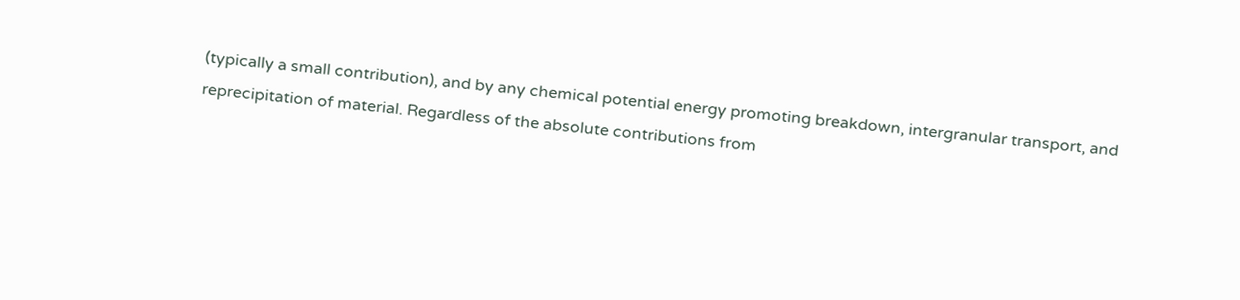(typically a small contribution), and by any chemical potential energy promoting breakdown, intergranular transport, and reprecipitation of material. Regardless of the absolute contributions from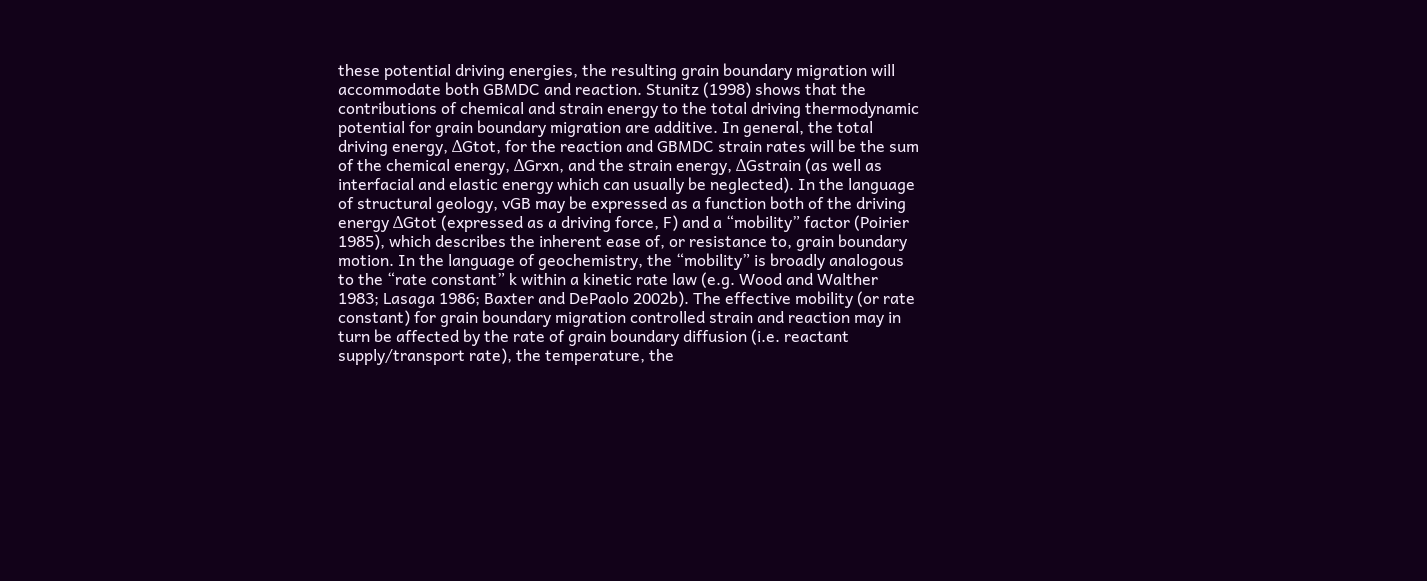these potential driving energies, the resulting grain boundary migration will accommodate both GBMDC and reaction. Stunitz (1998) shows that the contributions of chemical and strain energy to the total driving thermodynamic potential for grain boundary migration are additive. In general, the total driving energy, ΔGtot, for the reaction and GBMDC strain rates will be the sum of the chemical energy, ΔGrxn, and the strain energy, ΔGstrain (as well as interfacial and elastic energy which can usually be neglected). In the language of structural geology, vGB may be expressed as a function both of the driving energy ΔGtot (expressed as a driving force, F) and a “mobility” factor (Poirier 1985), which describes the inherent ease of, or resistance to, grain boundary motion. In the language of geochemistry, the “mobility” is broadly analogous to the “rate constant” k within a kinetic rate law (e.g. Wood and Walther 1983; Lasaga 1986; Baxter and DePaolo 2002b). The effective mobility (or rate constant) for grain boundary migration controlled strain and reaction may in turn be affected by the rate of grain boundary diffusion (i.e. reactant supply/transport rate), the temperature, the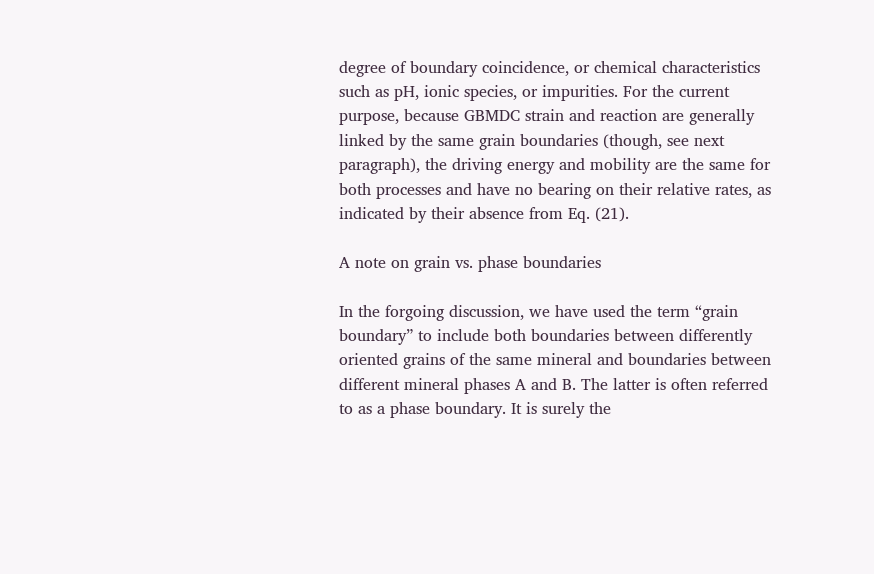degree of boundary coincidence, or chemical characteristics such as pH, ionic species, or impurities. For the current purpose, because GBMDC strain and reaction are generally linked by the same grain boundaries (though, see next paragraph), the driving energy and mobility are the same for both processes and have no bearing on their relative rates, as indicated by their absence from Eq. (21).

A note on grain vs. phase boundaries

In the forgoing discussion, we have used the term “grain boundary” to include both boundaries between differently oriented grains of the same mineral and boundaries between different mineral phases A and B. The latter is often referred to as a phase boundary. It is surely the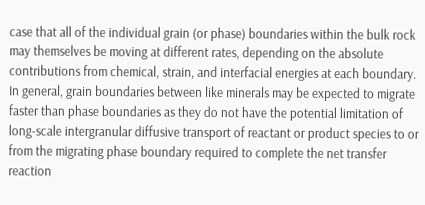case that all of the individual grain (or phase) boundaries within the bulk rock may themselves be moving at different rates, depending on the absolute contributions from chemical, strain, and interfacial energies at each boundary. In general, grain boundaries between like minerals may be expected to migrate faster than phase boundaries as they do not have the potential limitation of long-scale intergranular diffusive transport of reactant or product species to or from the migrating phase boundary required to complete the net transfer reaction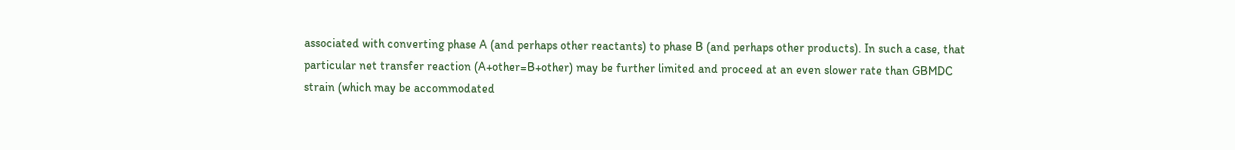associated with converting phase A (and perhaps other reactants) to phase B (and perhaps other products). In such a case, that particular net transfer reaction (A+other=B+other) may be further limited and proceed at an even slower rate than GBMDC strain (which may be accommodated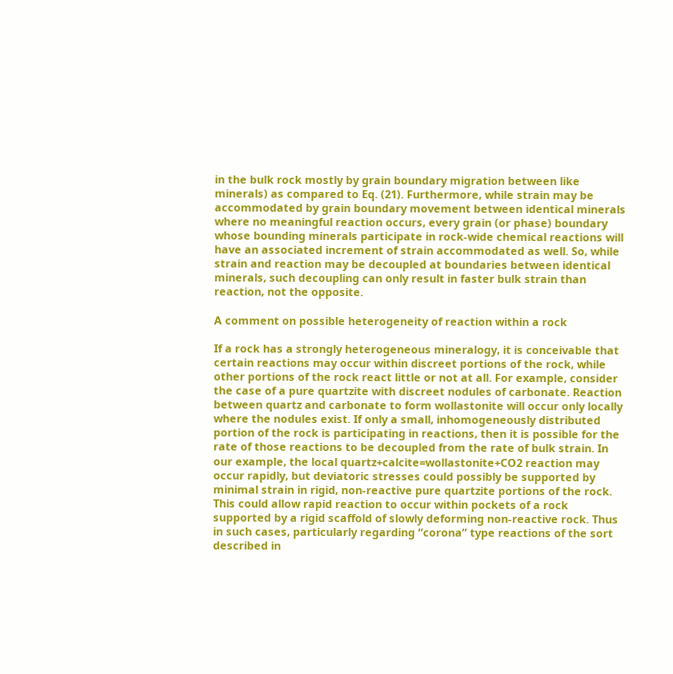in the bulk rock mostly by grain boundary migration between like minerals) as compared to Eq. (21). Furthermore, while strain may be accommodated by grain boundary movement between identical minerals where no meaningful reaction occurs, every grain (or phase) boundary whose bounding minerals participate in rock-wide chemical reactions will have an associated increment of strain accommodated as well. So, while strain and reaction may be decoupled at boundaries between identical minerals, such decoupling can only result in faster bulk strain than reaction, not the opposite.

A comment on possible heterogeneity of reaction within a rock

If a rock has a strongly heterogeneous mineralogy, it is conceivable that certain reactions may occur within discreet portions of the rock, while other portions of the rock react little or not at all. For example, consider the case of a pure quartzite with discreet nodules of carbonate. Reaction between quartz and carbonate to form wollastonite will occur only locally where the nodules exist. If only a small, inhomogeneously distributed portion of the rock is participating in reactions, then it is possible for the rate of those reactions to be decoupled from the rate of bulk strain. In our example, the local quartz+calcite=wollastonite+CO2 reaction may occur rapidly, but deviatoric stresses could possibly be supported by minimal strain in rigid, non-reactive pure quartzite portions of the rock. This could allow rapid reaction to occur within pockets of a rock supported by a rigid scaffold of slowly deforming non-reactive rock. Thus in such cases, particularly regarding “corona” type reactions of the sort described in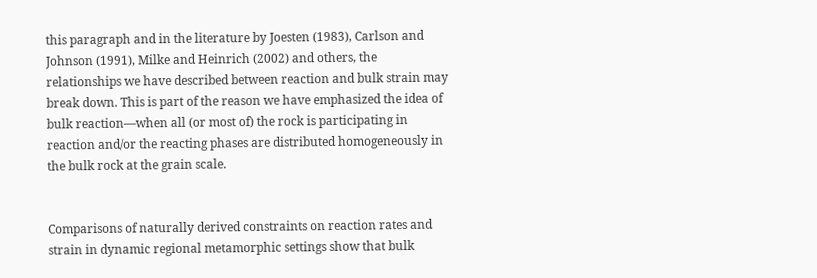this paragraph and in the literature by Joesten (1983), Carlson and Johnson (1991), Milke and Heinrich (2002) and others, the relationships we have described between reaction and bulk strain may break down. This is part of the reason we have emphasized the idea of bulk reaction—when all (or most of) the rock is participating in reaction and/or the reacting phases are distributed homogeneously in the bulk rock at the grain scale.


Comparisons of naturally derived constraints on reaction rates and strain in dynamic regional metamorphic settings show that bulk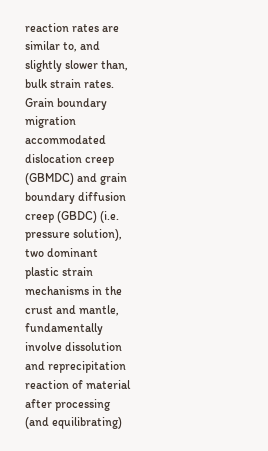reaction rates are similar to, and slightly slower than, bulk strain rates. Grain boundary migration accommodated dislocation creep (GBMDC) and grain boundary diffusion creep (GBDC) (i.e. pressure solution), two dominant plastic strain mechanisms in the crust and mantle, fundamentally involve dissolution and reprecipitation reaction of material after processing (and equilibrating)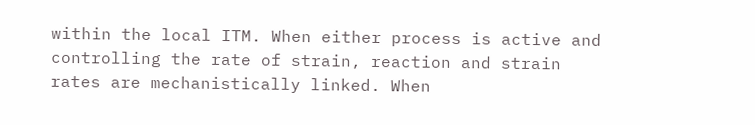within the local ITM. When either process is active and controlling the rate of strain, reaction and strain rates are mechanistically linked. When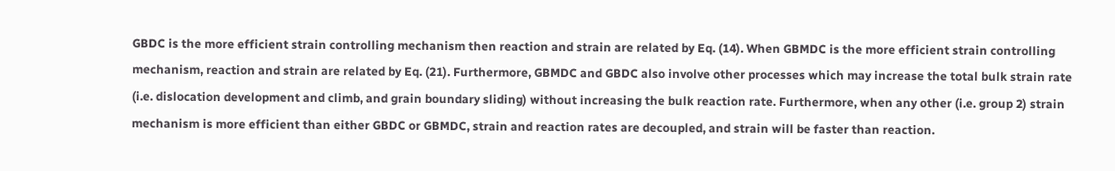GBDC is the more efficient strain controlling mechanism then reaction and strain are related by Eq. (14). When GBMDC is the more efficient strain controlling mechanism, reaction and strain are related by Eq. (21). Furthermore, GBMDC and GBDC also involve other processes which may increase the total bulk strain rate (i.e. dislocation development and climb, and grain boundary sliding) without increasing the bulk reaction rate. Furthermore, when any other (i.e. group 2) strain mechanism is more efficient than either GBDC or GBMDC, strain and reaction rates are decoupled, and strain will be faster than reaction.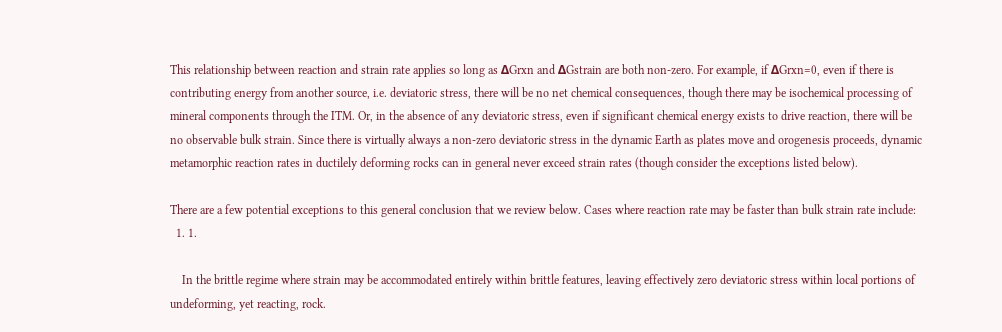This relationship between reaction and strain rate applies so long as ΔGrxn and ΔGstrain are both non-zero. For example, if ΔGrxn=0, even if there is contributing energy from another source, i.e. deviatoric stress, there will be no net chemical consequences, though there may be isochemical processing of mineral components through the ITM. Or, in the absence of any deviatoric stress, even if significant chemical energy exists to drive reaction, there will be no observable bulk strain. Since there is virtually always a non-zero deviatoric stress in the dynamic Earth as plates move and orogenesis proceeds, dynamic metamorphic reaction rates in ductilely deforming rocks can in general never exceed strain rates (though consider the exceptions listed below).

There are a few potential exceptions to this general conclusion that we review below. Cases where reaction rate may be faster than bulk strain rate include:
  1. 1.

    In the brittle regime where strain may be accommodated entirely within brittle features, leaving effectively zero deviatoric stress within local portions of undeforming, yet reacting, rock.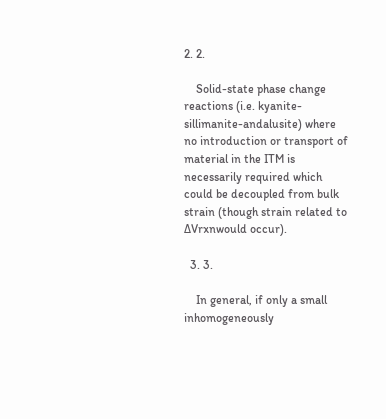2. 2.

    Solid-state phase change reactions (i.e. kyanite-sillimanite-andalusite) where no introduction or transport of material in the ITM is necessarily required which could be decoupled from bulk strain (though strain related to ΔVrxnwould occur).

  3. 3.

    In general, if only a small inhomogeneously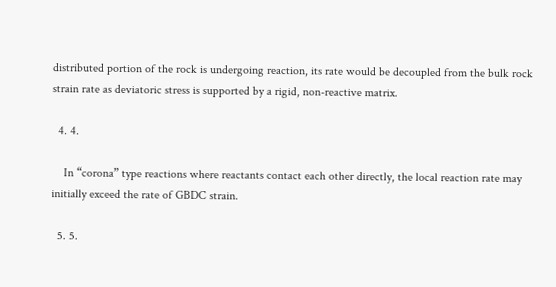distributed portion of the rock is undergoing reaction, its rate would be decoupled from the bulk rock strain rate as deviatoric stress is supported by a rigid, non-reactive matrix.

  4. 4.

    In “corona” type reactions where reactants contact each other directly, the local reaction rate may initially exceed the rate of GBDC strain.

  5. 5.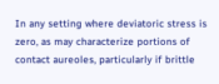In any setting where deviatoric stress is zero, as may characterize portions of contact aureoles, particularly if brittle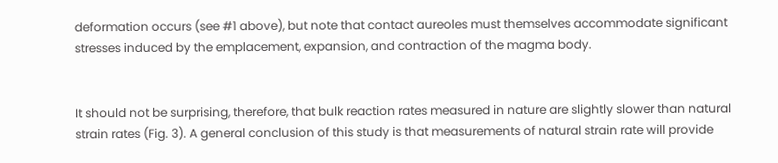deformation occurs (see #1 above), but note that contact aureoles must themselves accommodate significant stresses induced by the emplacement, expansion, and contraction of the magma body.


It should not be surprising, therefore, that bulk reaction rates measured in nature are slightly slower than natural strain rates (Fig. 3). A general conclusion of this study is that measurements of natural strain rate will provide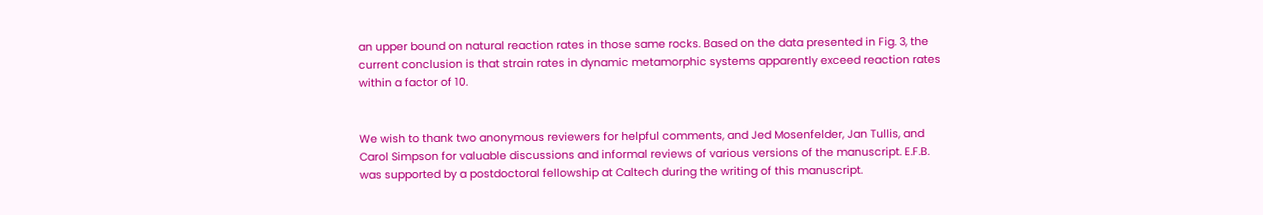an upper bound on natural reaction rates in those same rocks. Based on the data presented in Fig. 3, the current conclusion is that strain rates in dynamic metamorphic systems apparently exceed reaction rates within a factor of 10.


We wish to thank two anonymous reviewers for helpful comments, and Jed Mosenfelder, Jan Tullis, and Carol Simpson for valuable discussions and informal reviews of various versions of the manuscript. E.F.B. was supported by a postdoctoral fellowship at Caltech during the writing of this manuscript.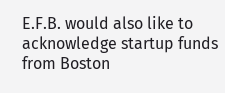E.F.B. would also like to acknowledge startup funds from Boston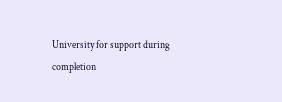University for support during completion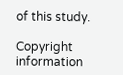of this study.

Copyright information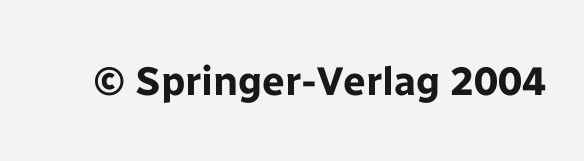© Springer-Verlag 2004